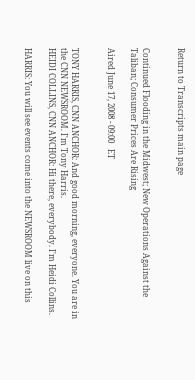Return to Transcripts main page


Continued Flooding in the Midwest; New Operations Against the Taliban; Consumer Prices Are Rising

Aired June 17, 2008 - 09:00   ET


TONY HARRIS, CNN ANCHOR: And good morning, everyone. You are in the CNN NEWSROOM. I'm Tony Harris.
HEIDI COLLINS, CNN ANCHOR: Hi there, everybody. I'm Heidi Collins.

HARRIS: You will see events come into the NEWSROOM live on this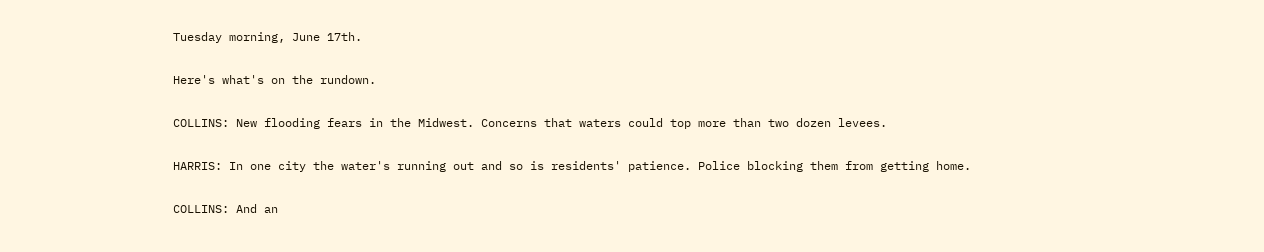Tuesday morning, June 17th.

Here's what's on the rundown.

COLLINS: New flooding fears in the Midwest. Concerns that waters could top more than two dozen levees.

HARRIS: In one city the water's running out and so is residents' patience. Police blocking them from getting home.

COLLINS: And an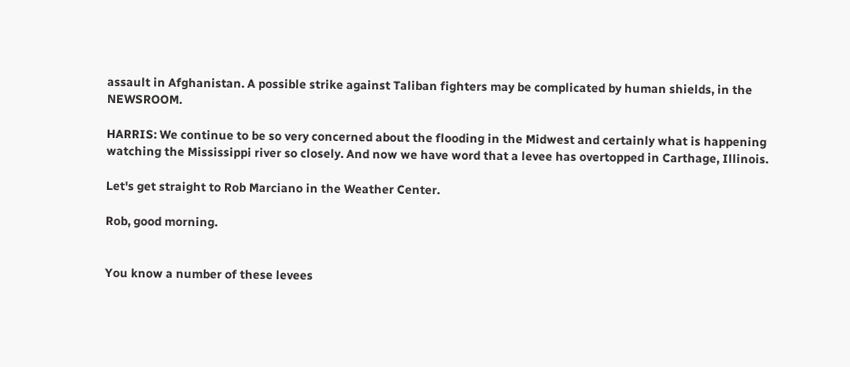assault in Afghanistan. A possible strike against Taliban fighters may be complicated by human shields, in the NEWSROOM.

HARRIS: We continue to be so very concerned about the flooding in the Midwest and certainly what is happening watching the Mississippi river so closely. And now we have word that a levee has overtopped in Carthage, Illinois.

Let's get straight to Rob Marciano in the Weather Center.

Rob, good morning.


You know a number of these levees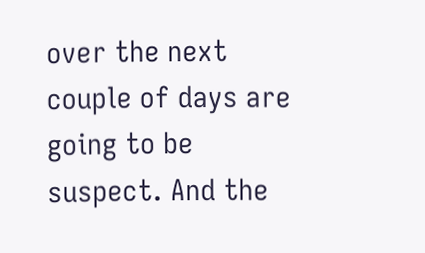over the next couple of days are going to be suspect. And the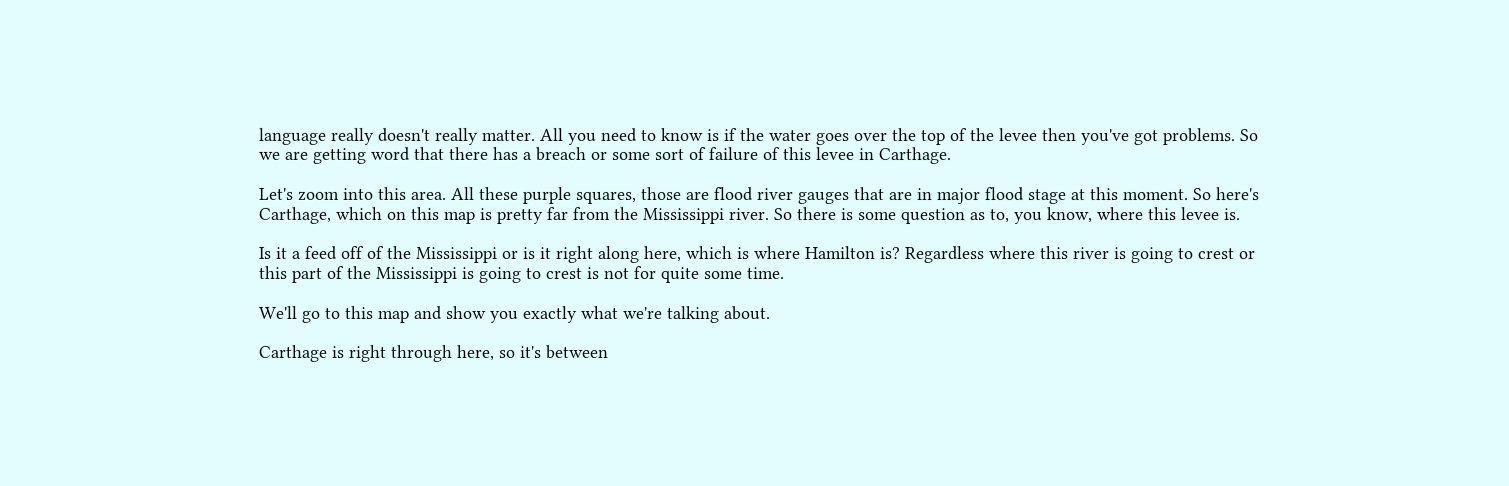language really doesn't really matter. All you need to know is if the water goes over the top of the levee then you've got problems. So we are getting word that there has a breach or some sort of failure of this levee in Carthage.

Let's zoom into this area. All these purple squares, those are flood river gauges that are in major flood stage at this moment. So here's Carthage, which on this map is pretty far from the Mississippi river. So there is some question as to, you know, where this levee is.

Is it a feed off of the Mississippi or is it right along here, which is where Hamilton is? Regardless where this river is going to crest or this part of the Mississippi is going to crest is not for quite some time.

We'll go to this map and show you exactly what we're talking about.

Carthage is right through here, so it's between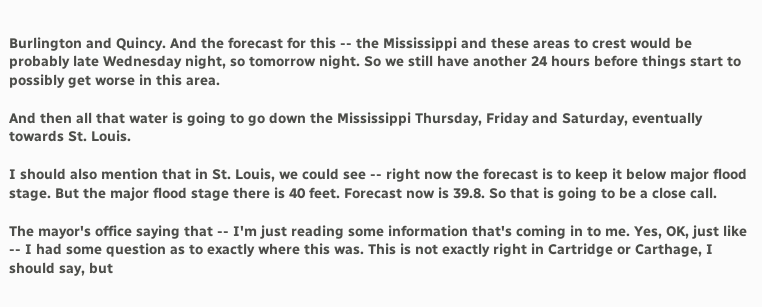Burlington and Quincy. And the forecast for this -- the Mississippi and these areas to crest would be probably late Wednesday night, so tomorrow night. So we still have another 24 hours before things start to possibly get worse in this area.

And then all that water is going to go down the Mississippi Thursday, Friday and Saturday, eventually towards St. Louis.

I should also mention that in St. Louis, we could see -- right now the forecast is to keep it below major flood stage. But the major flood stage there is 40 feet. Forecast now is 39.8. So that is going to be a close call.

The mayor's office saying that -- I'm just reading some information that's coming in to me. Yes, OK, just like -- I had some question as to exactly where this was. This is not exactly right in Cartridge or Carthage, I should say, but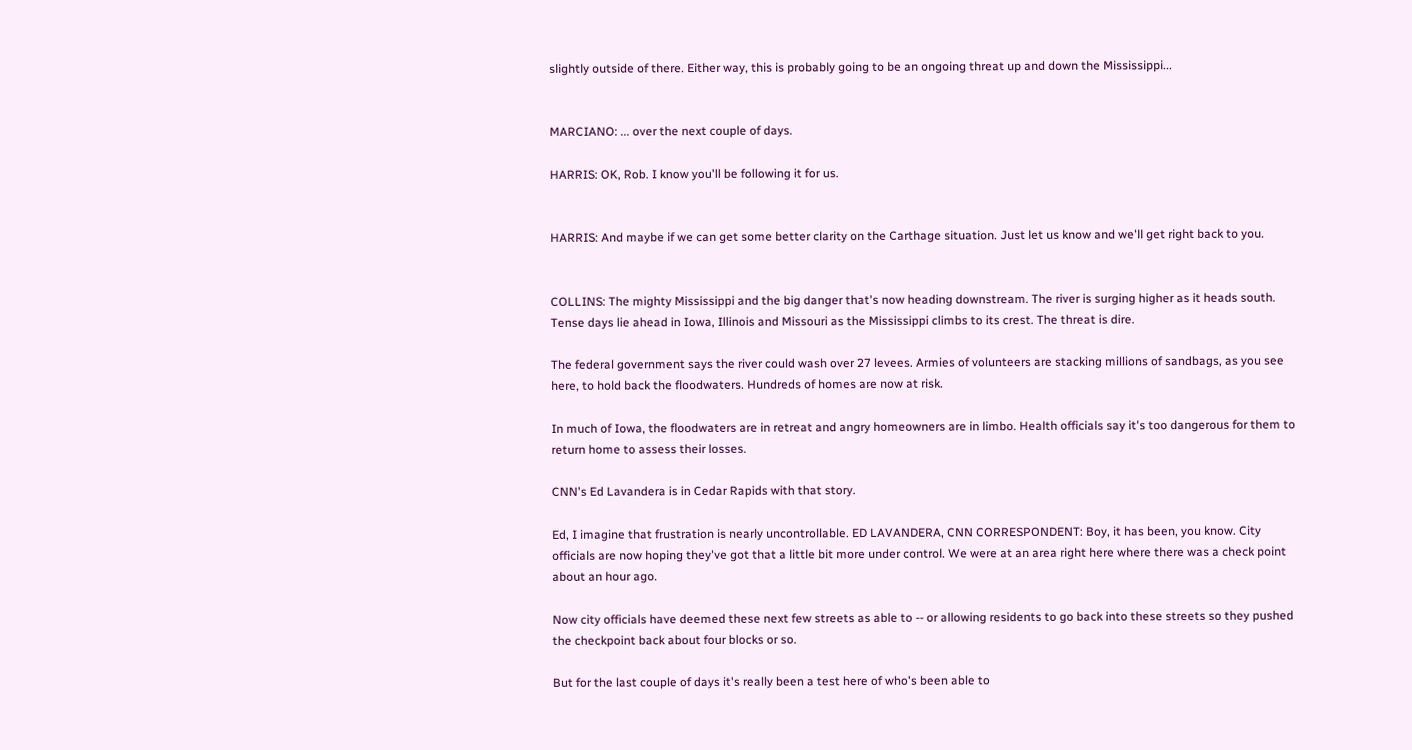slightly outside of there. Either way, this is probably going to be an ongoing threat up and down the Mississippi...


MARCIANO: ... over the next couple of days.

HARRIS: OK, Rob. I know you'll be following it for us.


HARRIS: And maybe if we can get some better clarity on the Carthage situation. Just let us know and we'll get right back to you.


COLLINS: The mighty Mississippi and the big danger that's now heading downstream. The river is surging higher as it heads south. Tense days lie ahead in Iowa, Illinois and Missouri as the Mississippi climbs to its crest. The threat is dire.

The federal government says the river could wash over 27 levees. Armies of volunteers are stacking millions of sandbags, as you see here, to hold back the floodwaters. Hundreds of homes are now at risk.

In much of Iowa, the floodwaters are in retreat and angry homeowners are in limbo. Health officials say it's too dangerous for them to return home to assess their losses.

CNN's Ed Lavandera is in Cedar Rapids with that story.

Ed, I imagine that frustration is nearly uncontrollable. ED LAVANDERA, CNN CORRESPONDENT: Boy, it has been, you know. City officials are now hoping they've got that a little bit more under control. We were at an area right here where there was a check point about an hour ago.

Now city officials have deemed these next few streets as able to -- or allowing residents to go back into these streets so they pushed the checkpoint back about four blocks or so.

But for the last couple of days it's really been a test here of who's been able to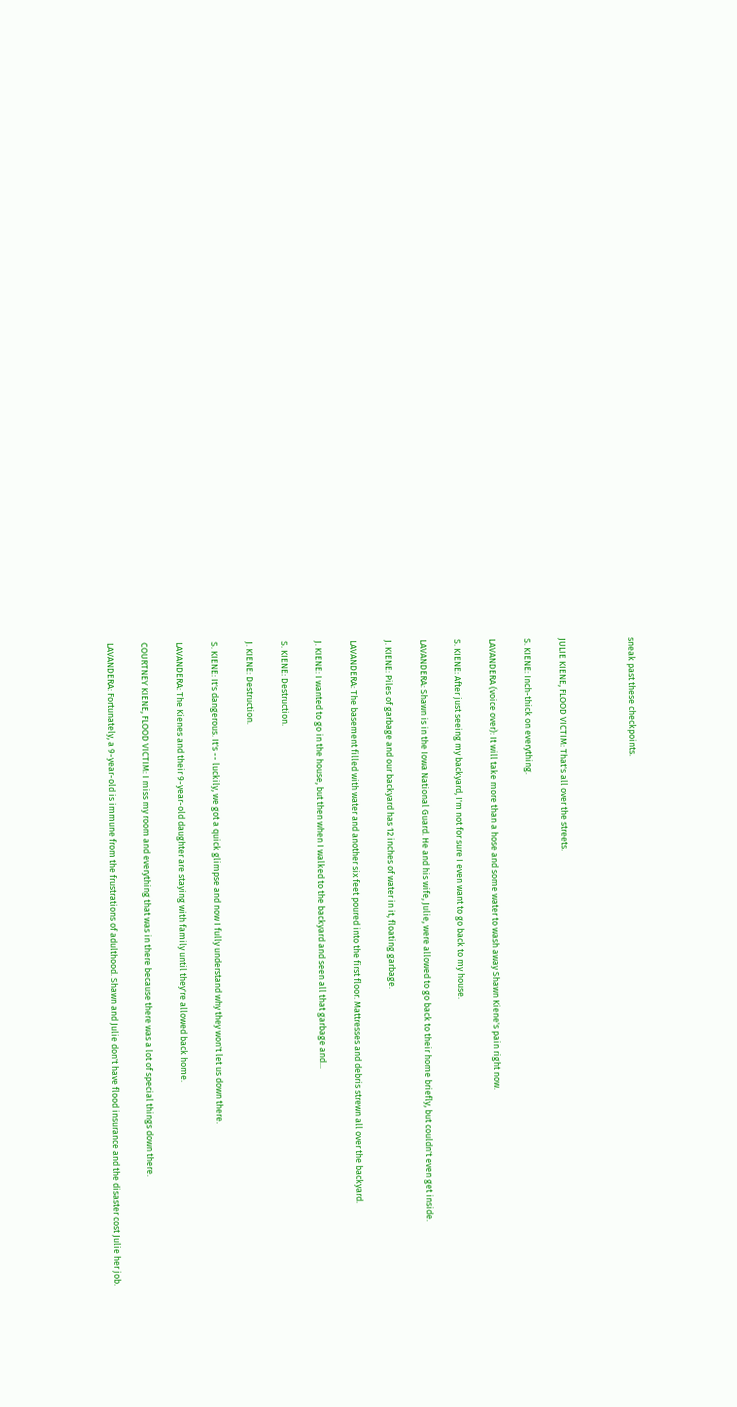sneak past these checkpoints.



JULIE KIENE, FLOOD VICTIM: That's all over the streets.

S. KIENE: Inch-thick on everything.

LAVANDERA (voice over): It will take more than a hose and some water to wash away Shawn Kiene's pain right now.

S. KIENE: After just seeing my backyard, I'm not for sure I even want to go back to my house.

LAVANDERA: Shawn is in the Iowa National Guard. He and his wife, Julie, were allowed to go back to their home briefly, but couldn't even get inside.

J. KIENE: Piles of garbage and our backyard has 12 inches of water in it, floating garbage.

LAVANDERA: The basement filled with water and another six feet poured into the first floor. Mattresses and debris strewn all over the backyard.

J. KIENE: I wanted to go in the house, but then when I walked to the backyard and seen all that garbage and...

S. KIENE: Destruction.

J. KIENE: Destruction.

S. KIENE: It's dangerous. It's -- luckily, we got a quick glimpse and now I fully understand why they won't let us down there.

LAVANDERA: The Kienes and their 9-year-old daughter are staying with family until they're allowed back home.

COURTNEY KIENE, FLOOD VICTIM: I miss my room and everything that was in there because there was a lot of special things down there.

LAVANDERA: Fortunately, a 9-year-old is immune from the frustrations of adulthood. Shawn and Julie don't have flood insurance and the disaster cost Julie her job.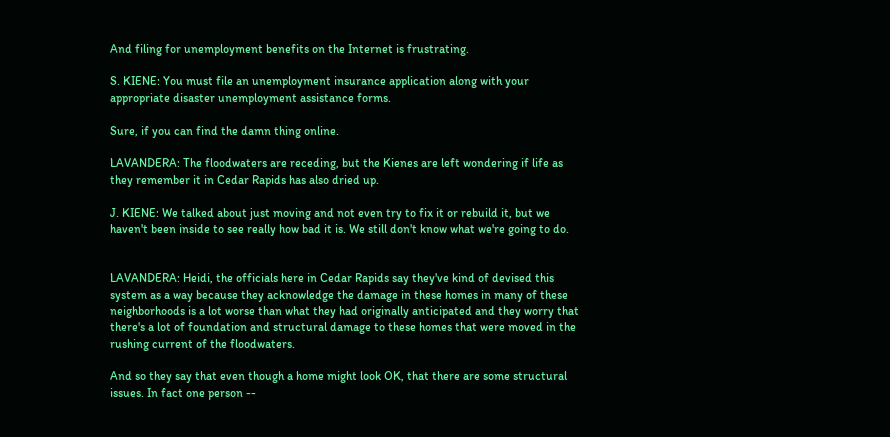And filing for unemployment benefits on the Internet is frustrating.

S. KIENE: You must file an unemployment insurance application along with your appropriate disaster unemployment assistance forms.

Sure, if you can find the damn thing online.

LAVANDERA: The floodwaters are receding, but the Kienes are left wondering if life as they remember it in Cedar Rapids has also dried up.

J. KIENE: We talked about just moving and not even try to fix it or rebuild it, but we haven't been inside to see really how bad it is. We still don't know what we're going to do.


LAVANDERA: Heidi, the officials here in Cedar Rapids say they've kind of devised this system as a way because they acknowledge the damage in these homes in many of these neighborhoods is a lot worse than what they had originally anticipated and they worry that there's a lot of foundation and structural damage to these homes that were moved in the rushing current of the floodwaters.

And so they say that even though a home might look OK, that there are some structural issues. In fact one person --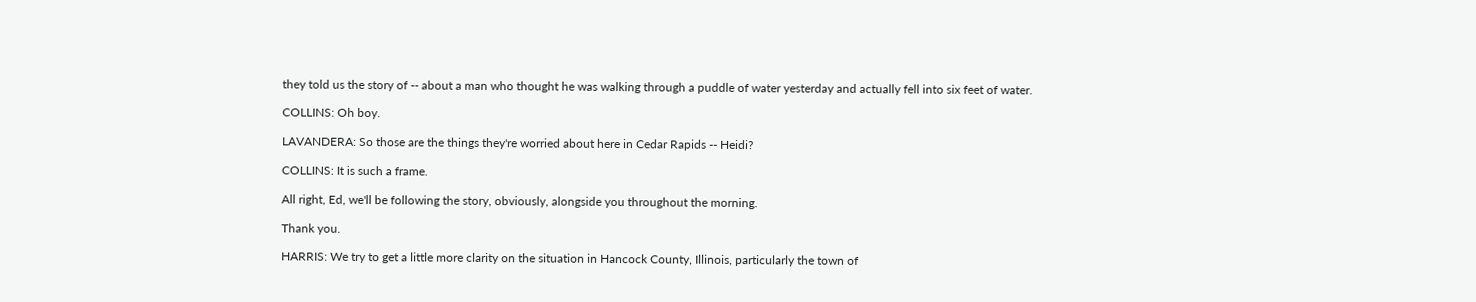they told us the story of -- about a man who thought he was walking through a puddle of water yesterday and actually fell into six feet of water.

COLLINS: Oh boy.

LAVANDERA: So those are the things they're worried about here in Cedar Rapids -- Heidi?

COLLINS: It is such a frame.

All right, Ed, we'll be following the story, obviously, alongside you throughout the morning.

Thank you.

HARRIS: We try to get a little more clarity on the situation in Hancock County, Illinois, particularly the town of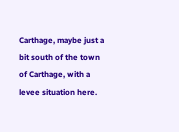Carthage, maybe just a bit south of the town of Carthage, with a levee situation here.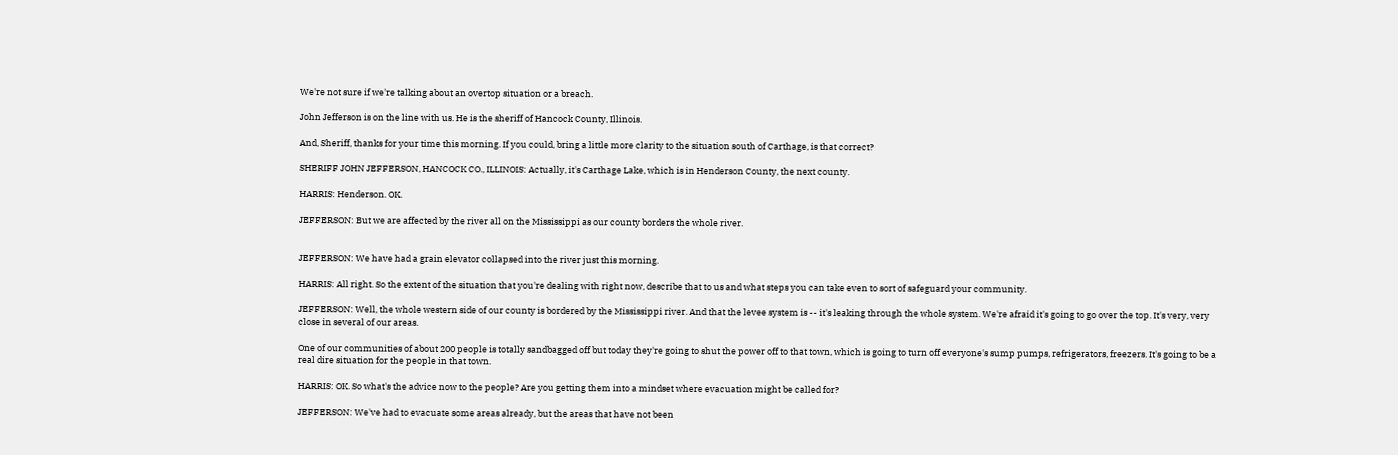We're not sure if we're talking about an overtop situation or a breach.

John Jefferson is on the line with us. He is the sheriff of Hancock County, Illinois.

And, Sheriff, thanks for your time this morning. If you could, bring a little more clarity to the situation south of Carthage, is that correct?

SHERIFF JOHN JEFFERSON, HANCOCK CO., ILLINOIS: Actually, it's Carthage Lake, which is in Henderson County, the next county.

HARRIS: Henderson. OK.

JEFFERSON: But we are affected by the river all on the Mississippi as our county borders the whole river.


JEFFERSON: We have had a grain elevator collapsed into the river just this morning.

HARRIS: All right. So the extent of the situation that you're dealing with right now, describe that to us and what steps you can take even to sort of safeguard your community.

JEFFERSON: Well, the whole western side of our county is bordered by the Mississippi river. And that the levee system is -- it's leaking through the whole system. We're afraid it's going to go over the top. It's very, very close in several of our areas.

One of our communities of about 200 people is totally sandbagged off but today they're going to shut the power off to that town, which is going to turn off everyone's sump pumps, refrigerators, freezers. It's going to be a real dire situation for the people in that town.

HARRIS: OK. So what's the advice now to the people? Are you getting them into a mindset where evacuation might be called for?

JEFFERSON: We've had to evacuate some areas already, but the areas that have not been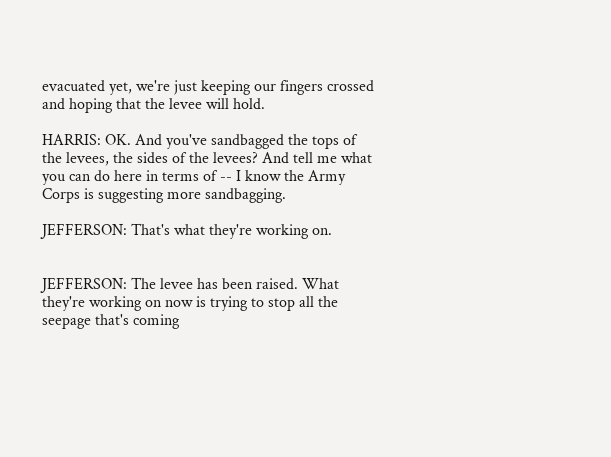evacuated yet, we're just keeping our fingers crossed and hoping that the levee will hold.

HARRIS: OK. And you've sandbagged the tops of the levees, the sides of the levees? And tell me what you can do here in terms of -- I know the Army Corps is suggesting more sandbagging.

JEFFERSON: That's what they're working on.


JEFFERSON: The levee has been raised. What they're working on now is trying to stop all the seepage that's coming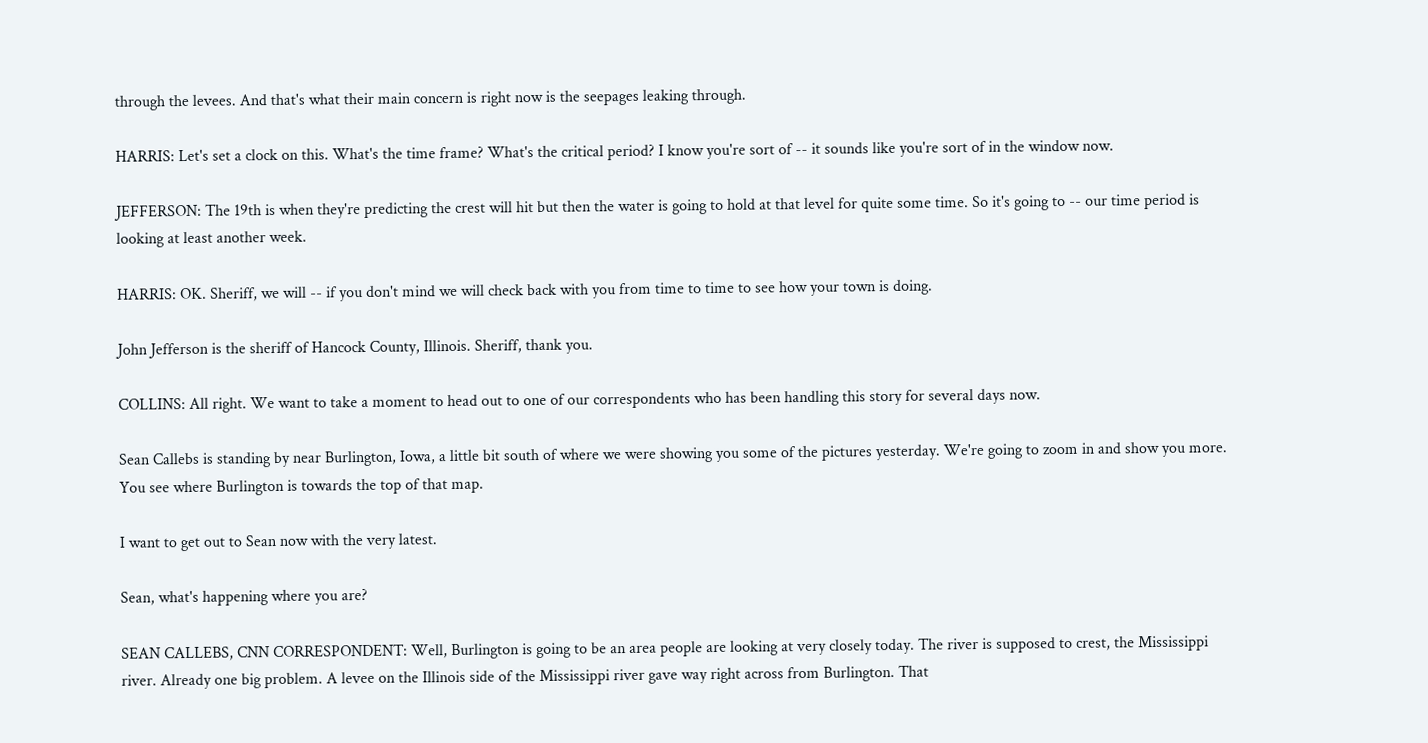through the levees. And that's what their main concern is right now is the seepages leaking through.

HARRIS: Let's set a clock on this. What's the time frame? What's the critical period? I know you're sort of -- it sounds like you're sort of in the window now.

JEFFERSON: The 19th is when they're predicting the crest will hit but then the water is going to hold at that level for quite some time. So it's going to -- our time period is looking at least another week.

HARRIS: OK. Sheriff, we will -- if you don't mind we will check back with you from time to time to see how your town is doing.

John Jefferson is the sheriff of Hancock County, Illinois. Sheriff, thank you.

COLLINS: All right. We want to take a moment to head out to one of our correspondents who has been handling this story for several days now.

Sean Callebs is standing by near Burlington, Iowa, a little bit south of where we were showing you some of the pictures yesterday. We're going to zoom in and show you more. You see where Burlington is towards the top of that map.

I want to get out to Sean now with the very latest.

Sean, what's happening where you are?

SEAN CALLEBS, CNN CORRESPONDENT: Well, Burlington is going to be an area people are looking at very closely today. The river is supposed to crest, the Mississippi river. Already one big problem. A levee on the Illinois side of the Mississippi river gave way right across from Burlington. That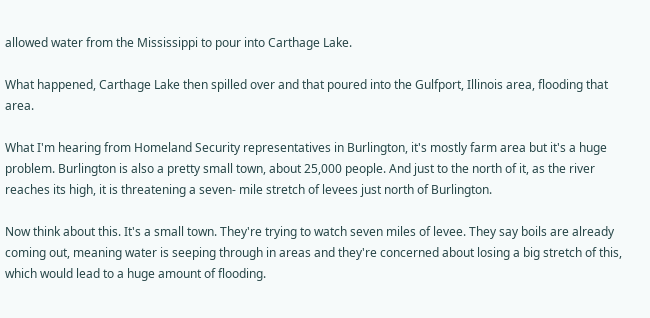allowed water from the Mississippi to pour into Carthage Lake.

What happened, Carthage Lake then spilled over and that poured into the Gulfport, Illinois area, flooding that area.

What I'm hearing from Homeland Security representatives in Burlington, it's mostly farm area but it's a huge problem. Burlington is also a pretty small town, about 25,000 people. And just to the north of it, as the river reaches its high, it is threatening a seven- mile stretch of levees just north of Burlington.

Now think about this. It's a small town. They're trying to watch seven miles of levee. They say boils are already coming out, meaning water is seeping through in areas and they're concerned about losing a big stretch of this, which would lead to a huge amount of flooding.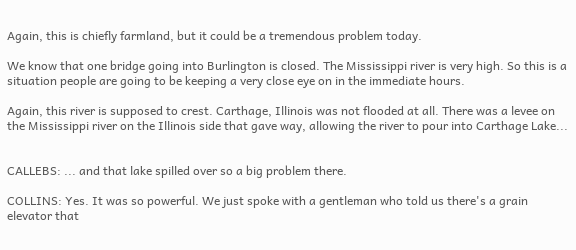Again, this is chiefly farmland, but it could be a tremendous problem today.

We know that one bridge going into Burlington is closed. The Mississippi river is very high. So this is a situation people are going to be keeping a very close eye on in the immediate hours.

Again, this river is supposed to crest. Carthage, Illinois was not flooded at all. There was a levee on the Mississippi river on the Illinois side that gave way, allowing the river to pour into Carthage Lake...


CALLEBS: ... and that lake spilled over so a big problem there.

COLLINS: Yes. It was so powerful. We just spoke with a gentleman who told us there's a grain elevator that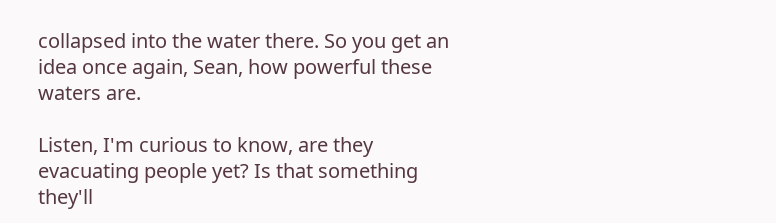collapsed into the water there. So you get an idea once again, Sean, how powerful these waters are.

Listen, I'm curious to know, are they evacuating people yet? Is that something they'll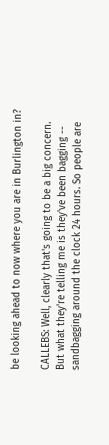be looking ahead to now where you are in Burlington in?

CALLEBS: Well, clearly that's going to be a big concern. But what they're telling me is they've been bagging -- sandbagging around the clock 24 hours. So people are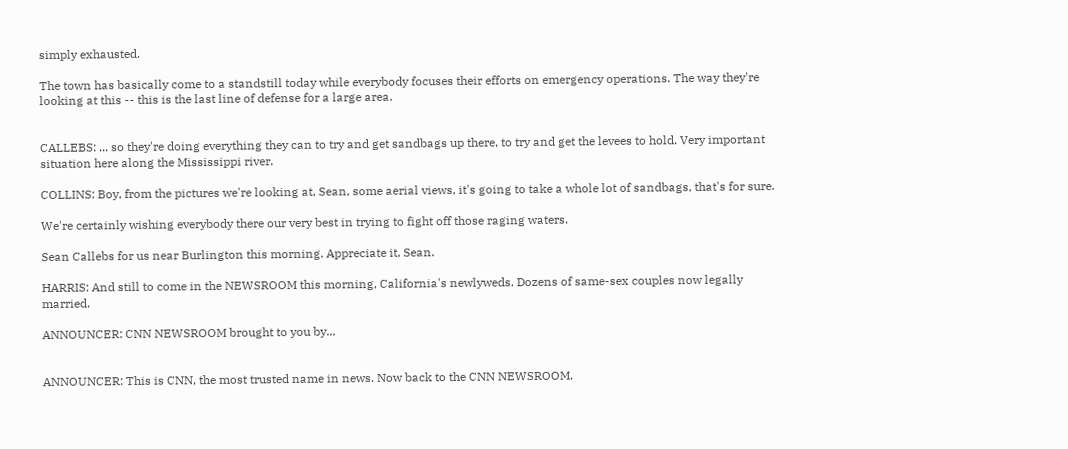simply exhausted.

The town has basically come to a standstill today while everybody focuses their efforts on emergency operations. The way they're looking at this -- this is the last line of defense for a large area.


CALLEBS: ... so they're doing everything they can to try and get sandbags up there, to try and get the levees to hold. Very important situation here along the Mississippi river.

COLLINS: Boy, from the pictures we're looking at, Sean, some aerial views, it's going to take a whole lot of sandbags, that's for sure.

We're certainly wishing everybody there our very best in trying to fight off those raging waters.

Sean Callebs for us near Burlington this morning. Appreciate it, Sean.

HARRIS: And still to come in the NEWSROOM this morning, California's newlyweds. Dozens of same-sex couples now legally married.

ANNOUNCER: CNN NEWSROOM brought to you by...


ANNOUNCER: This is CNN, the most trusted name in news. Now back to the CNN NEWSROOM.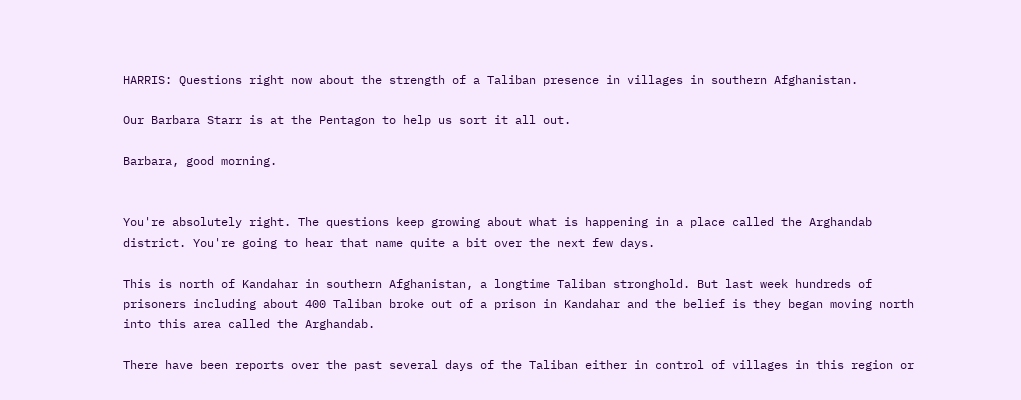HARRIS: Questions right now about the strength of a Taliban presence in villages in southern Afghanistan.

Our Barbara Starr is at the Pentagon to help us sort it all out.

Barbara, good morning.


You're absolutely right. The questions keep growing about what is happening in a place called the Arghandab district. You're going to hear that name quite a bit over the next few days.

This is north of Kandahar in southern Afghanistan, a longtime Taliban stronghold. But last week hundreds of prisoners including about 400 Taliban broke out of a prison in Kandahar and the belief is they began moving north into this area called the Arghandab.

There have been reports over the past several days of the Taliban either in control of villages in this region or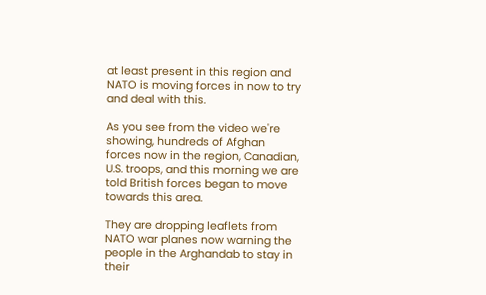at least present in this region and NATO is moving forces in now to try and deal with this.

As you see from the video we're showing, hundreds of Afghan forces now in the region, Canadian, U.S. troops, and this morning we are told British forces began to move towards this area.

They are dropping leaflets from NATO war planes now warning the people in the Arghandab to stay in their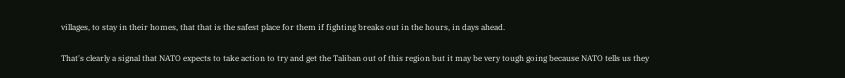villages, to stay in their homes, that that is the safest place for them if fighting breaks out in the hours, in days ahead.

That's clearly a signal that NATO expects to take action to try and get the Taliban out of this region but it may be very tough going because NATO tells us they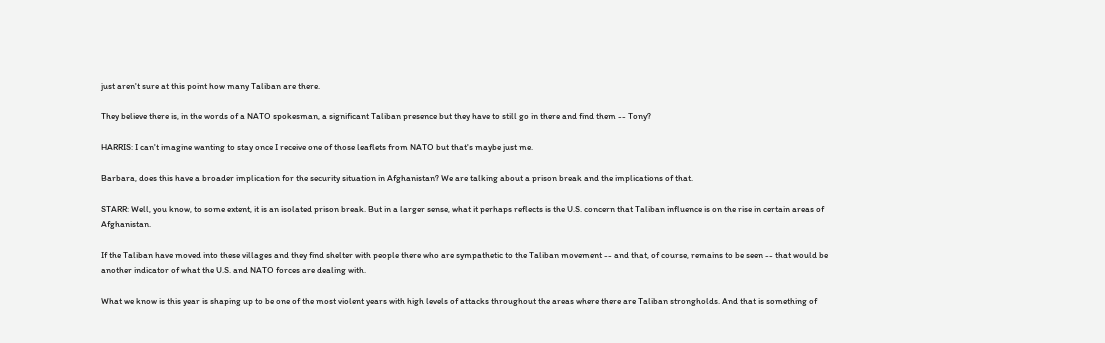just aren't sure at this point how many Taliban are there.

They believe there is, in the words of a NATO spokesman, a significant Taliban presence but they have to still go in there and find them -- Tony?

HARRIS: I can't imagine wanting to stay once I receive one of those leaflets from NATO but that's maybe just me.

Barbara, does this have a broader implication for the security situation in Afghanistan? We are talking about a prison break and the implications of that.

STARR: Well, you know, to some extent, it is an isolated prison break. But in a larger sense, what it perhaps reflects is the U.S. concern that Taliban influence is on the rise in certain areas of Afghanistan.

If the Taliban have moved into these villages and they find shelter with people there who are sympathetic to the Taliban movement -- and that, of course, remains to be seen -- that would be another indicator of what the U.S. and NATO forces are dealing with.

What we know is this year is shaping up to be one of the most violent years with high levels of attacks throughout the areas where there are Taliban strongholds. And that is something of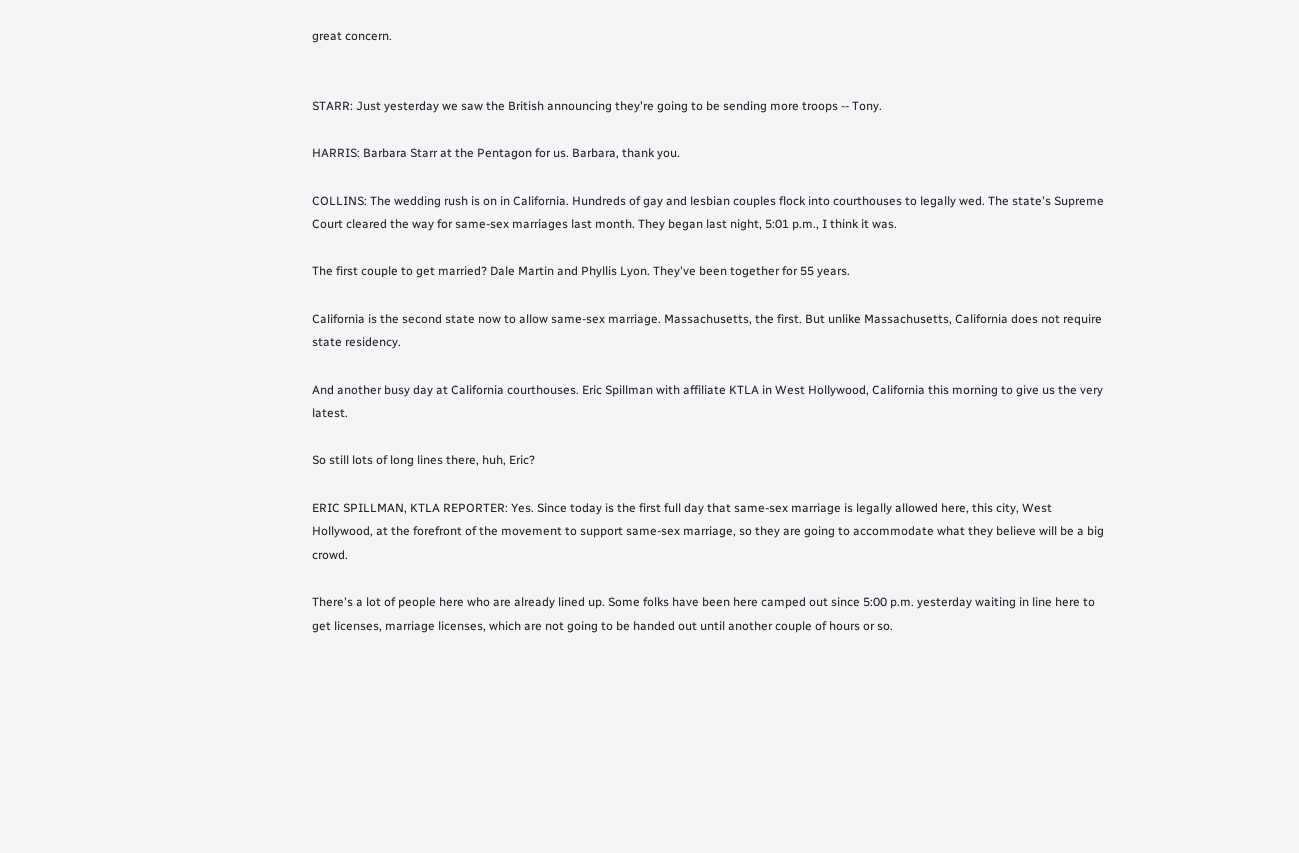great concern.


STARR: Just yesterday we saw the British announcing they're going to be sending more troops -- Tony.

HARRIS: Barbara Starr at the Pentagon for us. Barbara, thank you.

COLLINS: The wedding rush is on in California. Hundreds of gay and lesbian couples flock into courthouses to legally wed. The state's Supreme Court cleared the way for same-sex marriages last month. They began last night, 5:01 p.m., I think it was.

The first couple to get married? Dale Martin and Phyllis Lyon. They've been together for 55 years.

California is the second state now to allow same-sex marriage. Massachusetts, the first. But unlike Massachusetts, California does not require state residency.

And another busy day at California courthouses. Eric Spillman with affiliate KTLA in West Hollywood, California this morning to give us the very latest.

So still lots of long lines there, huh, Eric?

ERIC SPILLMAN, KTLA REPORTER: Yes. Since today is the first full day that same-sex marriage is legally allowed here, this city, West Hollywood, at the forefront of the movement to support same-sex marriage, so they are going to accommodate what they believe will be a big crowd.

There's a lot of people here who are already lined up. Some folks have been here camped out since 5:00 p.m. yesterday waiting in line here to get licenses, marriage licenses, which are not going to be handed out until another couple of hours or so.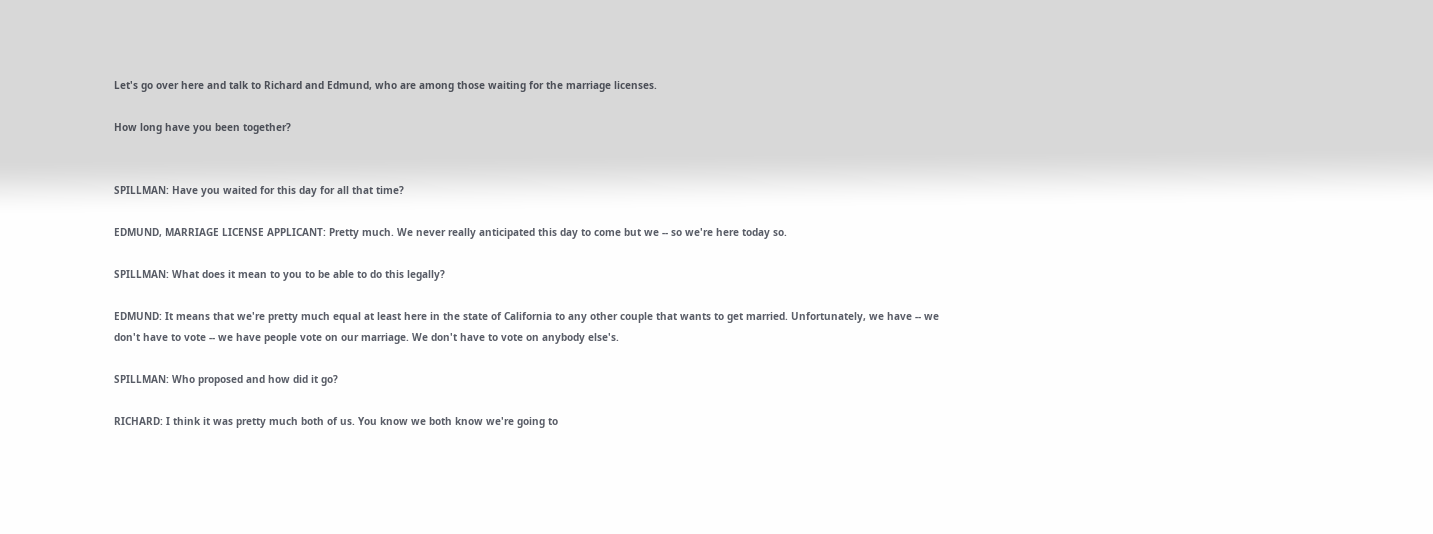Let's go over here and talk to Richard and Edmund, who are among those waiting for the marriage licenses.

How long have you been together?


SPILLMAN: Have you waited for this day for all that time?

EDMUND, MARRIAGE LICENSE APPLICANT: Pretty much. We never really anticipated this day to come but we -- so we're here today so.

SPILLMAN: What does it mean to you to be able to do this legally?

EDMUND: It means that we're pretty much equal at least here in the state of California to any other couple that wants to get married. Unfortunately, we have -- we don't have to vote -- we have people vote on our marriage. We don't have to vote on anybody else's.

SPILLMAN: Who proposed and how did it go?

RICHARD: I think it was pretty much both of us. You know we both know we're going to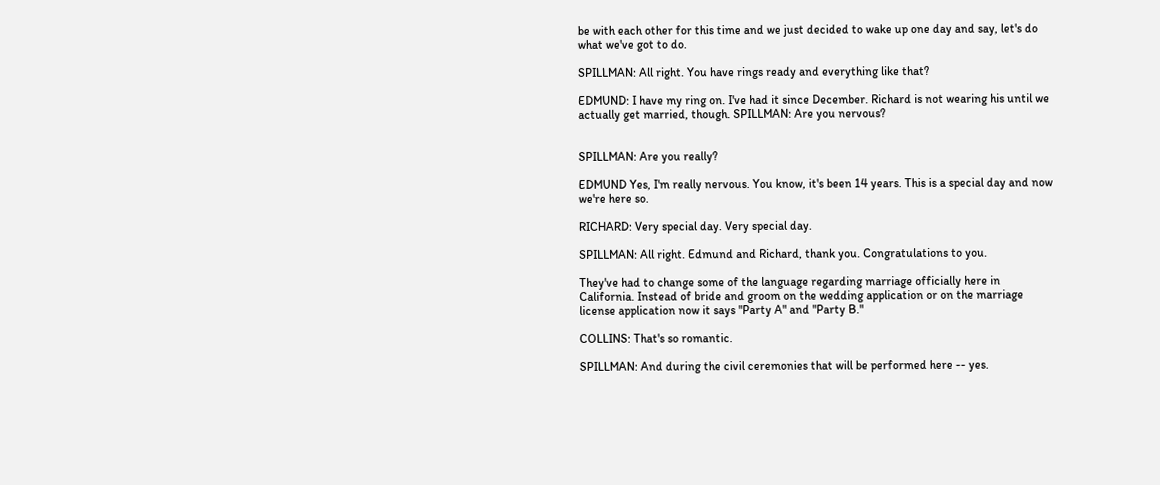be with each other for this time and we just decided to wake up one day and say, let's do what we've got to do.

SPILLMAN: All right. You have rings ready and everything like that?

EDMUND: I have my ring on. I've had it since December. Richard is not wearing his until we actually get married, though. SPILLMAN: Are you nervous?


SPILLMAN: Are you really?

EDMUND Yes, I'm really nervous. You know, it's been 14 years. This is a special day and now we're here so.

RICHARD: Very special day. Very special day.

SPILLMAN: All right. Edmund and Richard, thank you. Congratulations to you.

They've had to change some of the language regarding marriage officially here in California. Instead of bride and groom on the wedding application or on the marriage license application now it says "Party A" and "Party B."

COLLINS: That's so romantic.

SPILLMAN: And during the civil ceremonies that will be performed here -- yes.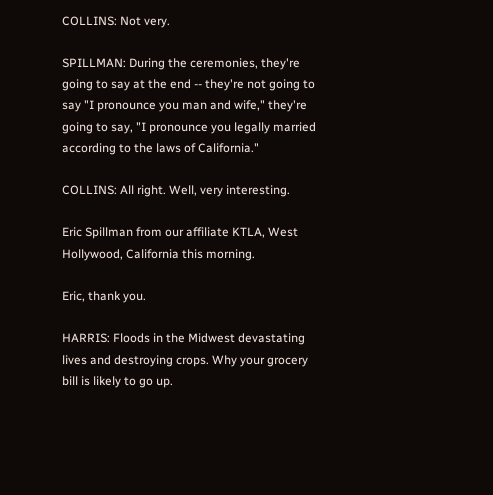COLLINS: Not very.

SPILLMAN: During the ceremonies, they're going to say at the end -- they're not going to say "I pronounce you man and wife," they're going to say, "I pronounce you legally married according to the laws of California."

COLLINS: All right. Well, very interesting.

Eric Spillman from our affiliate KTLA, West Hollywood, California this morning.

Eric, thank you.

HARRIS: Floods in the Midwest devastating lives and destroying crops. Why your grocery bill is likely to go up.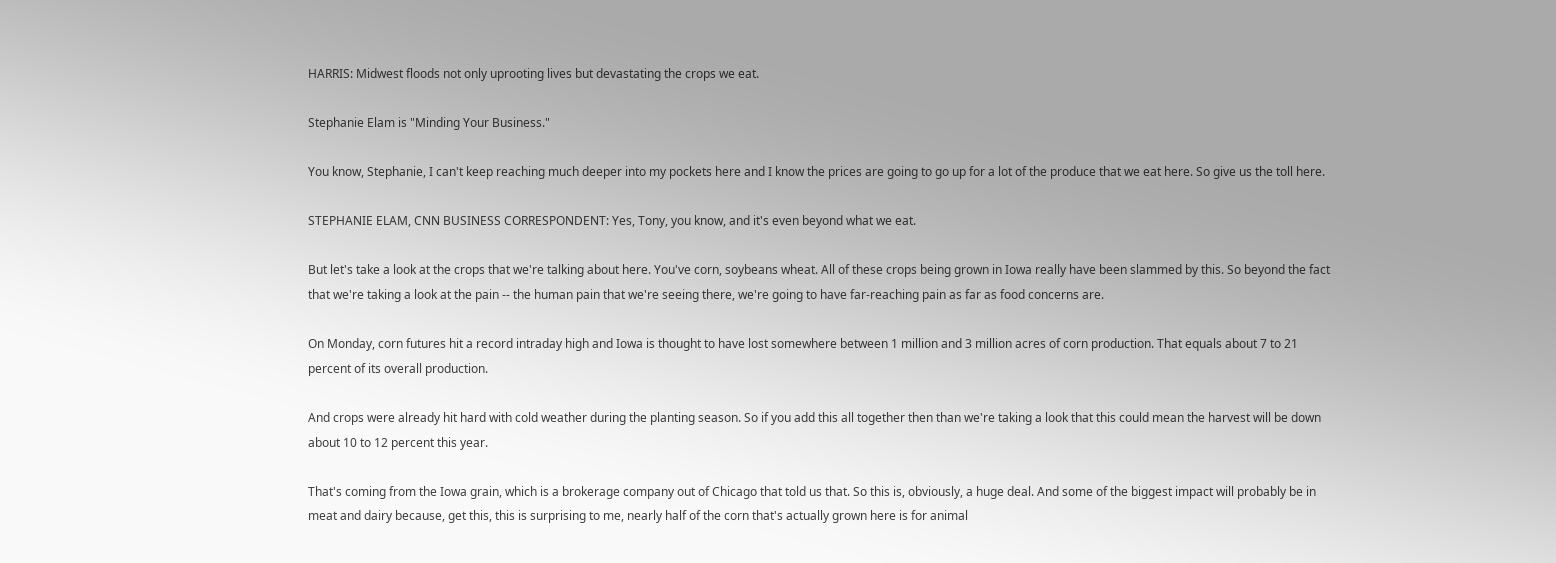HARRIS: Midwest floods not only uprooting lives but devastating the crops we eat.

Stephanie Elam is "Minding Your Business."

You know, Stephanie, I can't keep reaching much deeper into my pockets here and I know the prices are going to go up for a lot of the produce that we eat here. So give us the toll here.

STEPHANIE ELAM, CNN BUSINESS CORRESPONDENT: Yes, Tony, you know, and it's even beyond what we eat.

But let's take a look at the crops that we're talking about here. You've corn, soybeans wheat. All of these crops being grown in Iowa really have been slammed by this. So beyond the fact that we're taking a look at the pain -- the human pain that we're seeing there, we're going to have far-reaching pain as far as food concerns are.

On Monday, corn futures hit a record intraday high and Iowa is thought to have lost somewhere between 1 million and 3 million acres of corn production. That equals about 7 to 21 percent of its overall production.

And crops were already hit hard with cold weather during the planting season. So if you add this all together then than we're taking a look that this could mean the harvest will be down about 10 to 12 percent this year.

That's coming from the Iowa grain, which is a brokerage company out of Chicago that told us that. So this is, obviously, a huge deal. And some of the biggest impact will probably be in meat and dairy because, get this, this is surprising to me, nearly half of the corn that's actually grown here is for animal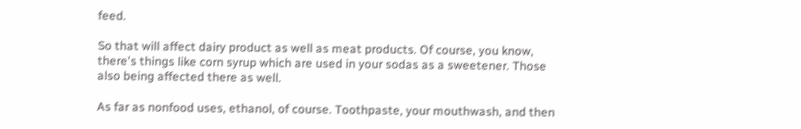feed.

So that will affect dairy product as well as meat products. Of course, you know, there's things like corn syrup which are used in your sodas as a sweetener. Those also being affected there as well.

As far as nonfood uses, ethanol, of course. Toothpaste, your mouthwash, and then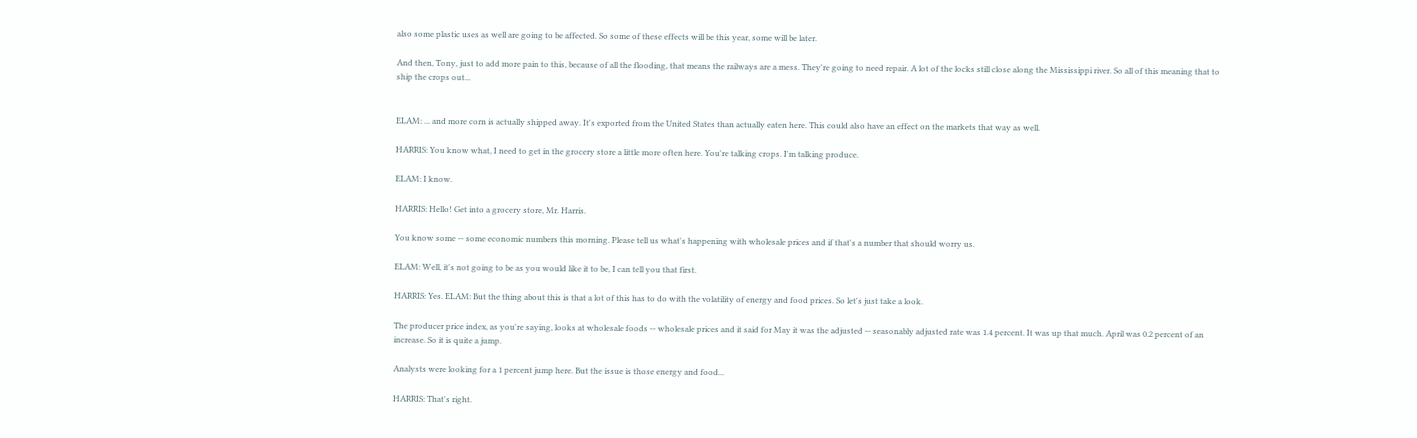also some plastic uses as well are going to be affected. So some of these effects will be this year, some will be later.

And then, Tony, just to add more pain to this, because of all the flooding, that means the railways are a mess. They're going to need repair. A lot of the locks still close along the Mississippi river. So all of this meaning that to ship the crops out...


ELAM: ... and more corn is actually shipped away. It's exported from the United States than actually eaten here. This could also have an effect on the markets that way as well.

HARRIS: You know what, I need to get in the grocery store a little more often here. You're talking crops. I'm talking produce.

ELAM: I know.

HARRIS: Hello! Get into a grocery store, Mr. Harris.

You know some -- some economic numbers this morning. Please tell us what's happening with wholesale prices and if that's a number that should worry us.

ELAM: Well, it's not going to be as you would like it to be, I can tell you that first.

HARRIS: Yes. ELAM: But the thing about this is that a lot of this has to do with the volatility of energy and food prices. So let's just take a look.

The producer price index, as you're saying, looks at wholesale foods -- wholesale prices and it said for May it was the adjusted -- seasonably adjusted rate was 1.4 percent. It was up that much. April was 0.2 percent of an increase. So it is quite a jump.

Analysts were looking for a 1 percent jump here. But the issue is those energy and food...

HARRIS: That's right.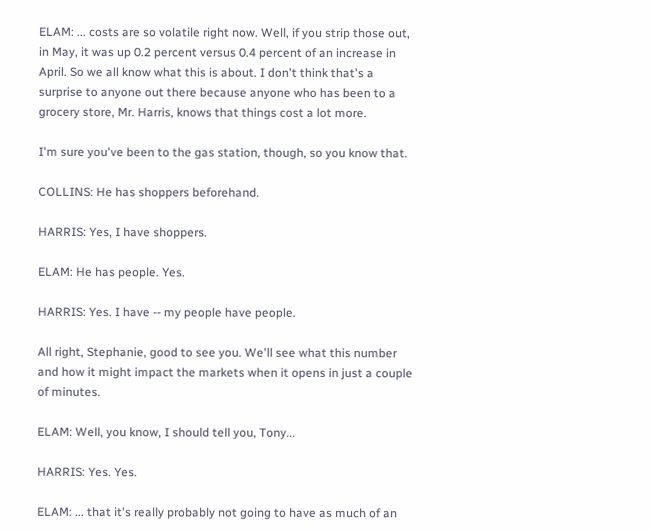ELAM: ... costs are so volatile right now. Well, if you strip those out, in May, it was up 0.2 percent versus 0.4 percent of an increase in April. So we all know what this is about. I don't think that's a surprise to anyone out there because anyone who has been to a grocery store, Mr. Harris, knows that things cost a lot more.

I'm sure you've been to the gas station, though, so you know that.

COLLINS: He has shoppers beforehand.

HARRIS: Yes, I have shoppers.

ELAM: He has people. Yes.

HARRIS: Yes. I have -- my people have people.

All right, Stephanie, good to see you. We'll see what this number and how it might impact the markets when it opens in just a couple of minutes.

ELAM: Well, you know, I should tell you, Tony...

HARRIS: Yes. Yes.

ELAM: ... that it's really probably not going to have as much of an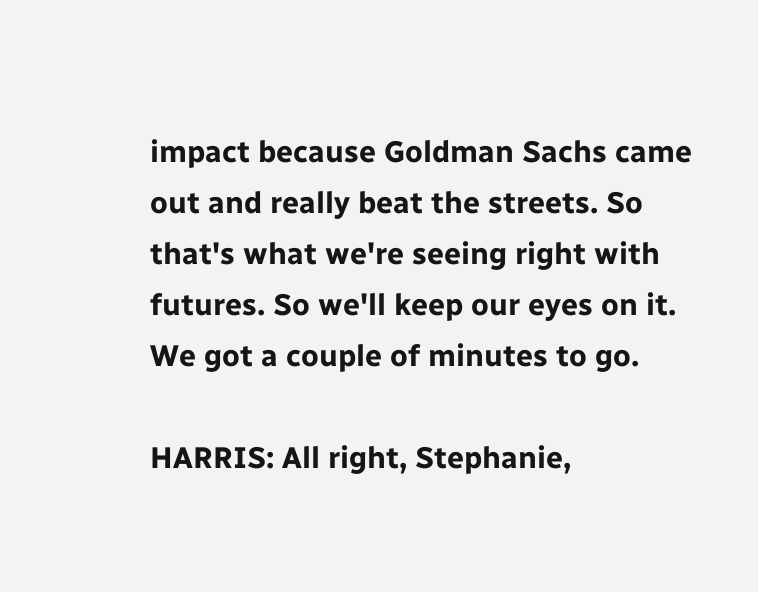impact because Goldman Sachs came out and really beat the streets. So that's what we're seeing right with futures. So we'll keep our eyes on it. We got a couple of minutes to go.

HARRIS: All right, Stephanie,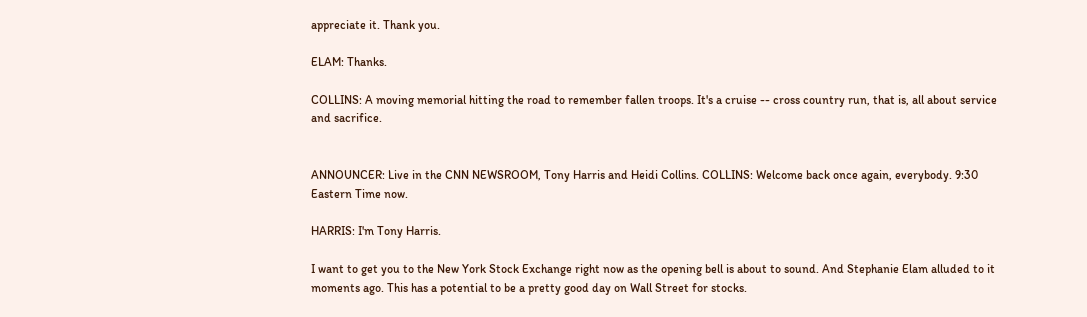appreciate it. Thank you.

ELAM: Thanks.

COLLINS: A moving memorial hitting the road to remember fallen troops. It's a cruise -- cross country run, that is, all about service and sacrifice.


ANNOUNCER: Live in the CNN NEWSROOM, Tony Harris and Heidi Collins. COLLINS: Welcome back once again, everybody. 9:30 Eastern Time now.

HARRIS: I'm Tony Harris.

I want to get you to the New York Stock Exchange right now as the opening bell is about to sound. And Stephanie Elam alluded to it moments ago. This has a potential to be a pretty good day on Wall Street for stocks.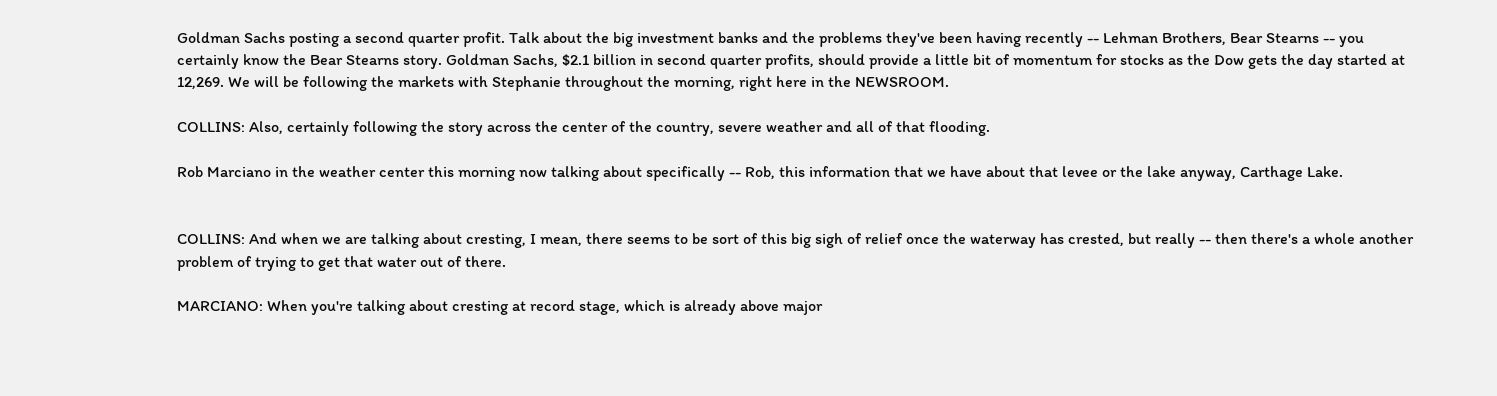Goldman Sachs posting a second quarter profit. Talk about the big investment banks and the problems they've been having recently -- Lehman Brothers, Bear Stearns -- you certainly know the Bear Stearns story. Goldman Sachs, $2.1 billion in second quarter profits, should provide a little bit of momentum for stocks as the Dow gets the day started at 12,269. We will be following the markets with Stephanie throughout the morning, right here in the NEWSROOM.

COLLINS: Also, certainly following the story across the center of the country, severe weather and all of that flooding.

Rob Marciano in the weather center this morning now talking about specifically -- Rob, this information that we have about that levee or the lake anyway, Carthage Lake.


COLLINS: And when we are talking about cresting, I mean, there seems to be sort of this big sigh of relief once the waterway has crested, but really -- then there's a whole another problem of trying to get that water out of there.

MARCIANO: When you're talking about cresting at record stage, which is already above major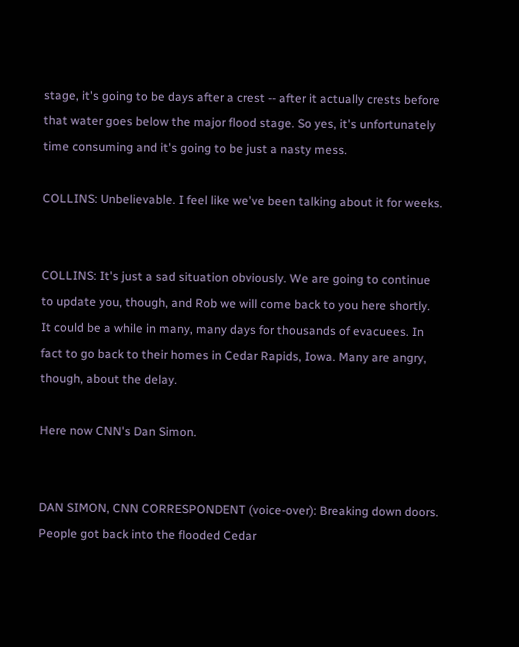stage, it's going to be days after a crest -- after it actually crests before that water goes below the major flood stage. So yes, it's unfortunately time consuming and it's going to be just a nasty mess.

COLLINS: Unbelievable. I feel like we've been talking about it for weeks.


COLLINS: It's just a sad situation obviously. We are going to continue to update you, though, and Rob we will come back to you here shortly. It could be a while in many, many days for thousands of evacuees. In fact to go back to their homes in Cedar Rapids, Iowa. Many are angry, though, about the delay.

Here now CNN's Dan Simon.


DAN SIMON, CNN CORRESPONDENT (voice-over): Breaking down doors. People got back into the flooded Cedar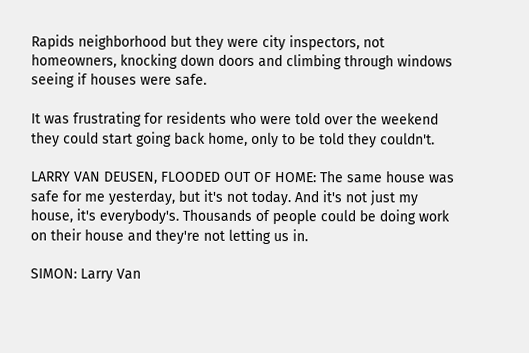Rapids neighborhood but they were city inspectors, not homeowners, knocking down doors and climbing through windows seeing if houses were safe.

It was frustrating for residents who were told over the weekend they could start going back home, only to be told they couldn't.

LARRY VAN DEUSEN, FLOODED OUT OF HOME: The same house was safe for me yesterday, but it's not today. And it's not just my house, it's everybody's. Thousands of people could be doing work on their house and they're not letting us in.

SIMON: Larry Van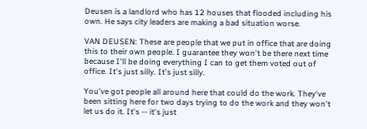Deusen is a landlord who has 12 houses that flooded including his own. He says city leaders are making a bad situation worse.

VAN DEUSEN: These are people that we put in office that are doing this to their own people. I guarantee they won't be there next time because I'll be doing everything I can to get them voted out of office. It's just silly. It's just silly.

You've got people all around here that could do the work. They've been sitting here for two days trying to do the work and they won't let us do it. It's -- it's just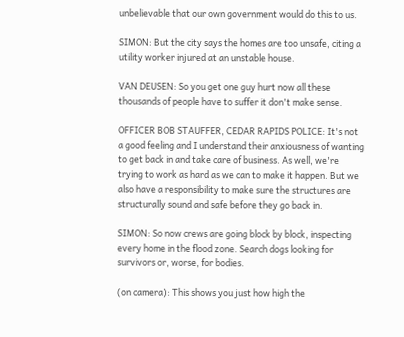unbelievable that our own government would do this to us.

SIMON: But the city says the homes are too unsafe, citing a utility worker injured at an unstable house.

VAN DEUSEN: So you get one guy hurt now all these thousands of people have to suffer it don't make sense.

OFFICER BOB STAUFFER, CEDAR RAPIDS POLICE: It's not a good feeling and I understand their anxiousness of wanting to get back in and take care of business. As well, we're trying to work as hard as we can to make it happen. But we also have a responsibility to make sure the structures are structurally sound and safe before they go back in.

SIMON: So now crews are going block by block, inspecting every home in the flood zone. Search dogs looking for survivors or, worse, for bodies.

(on camera): This shows you just how high the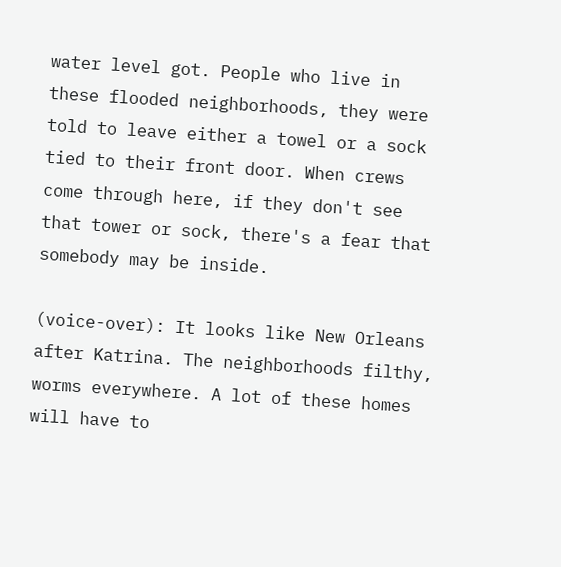water level got. People who live in these flooded neighborhoods, they were told to leave either a towel or a sock tied to their front door. When crews come through here, if they don't see that tower or sock, there's a fear that somebody may be inside.

(voice-over): It looks like New Orleans after Katrina. The neighborhoods filthy, worms everywhere. A lot of these homes will have to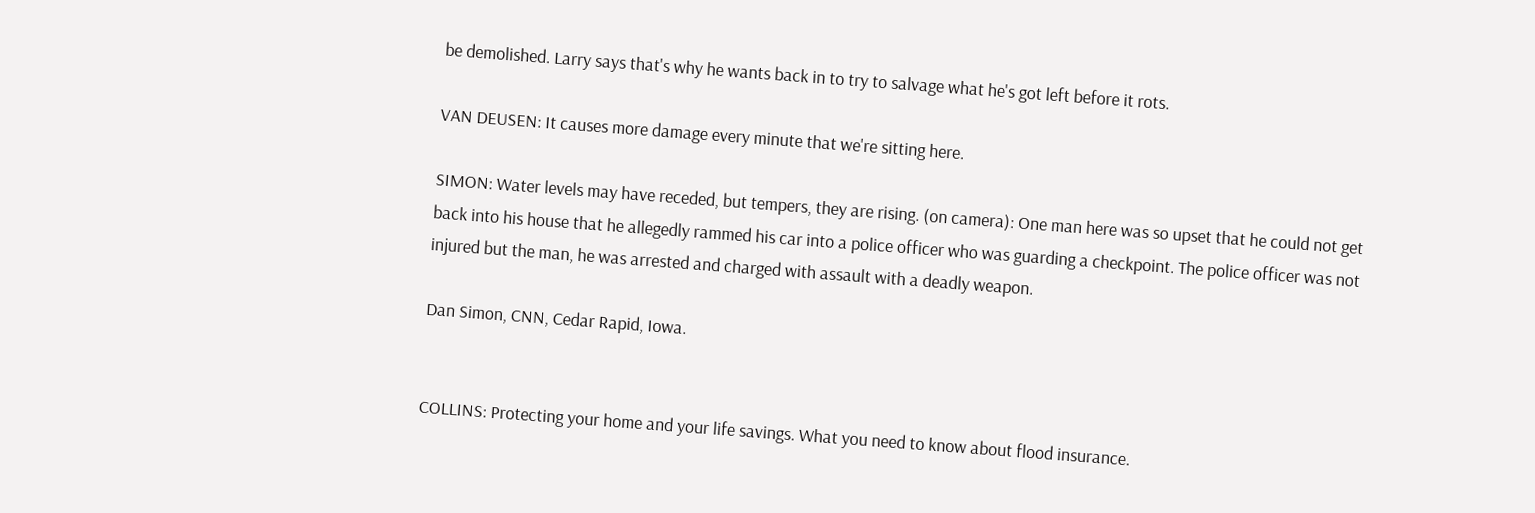be demolished. Larry says that's why he wants back in to try to salvage what he's got left before it rots.

VAN DEUSEN: It causes more damage every minute that we're sitting here.

SIMON: Water levels may have receded, but tempers, they are rising. (on camera): One man here was so upset that he could not get back into his house that he allegedly rammed his car into a police officer who was guarding a checkpoint. The police officer was not injured but the man, he was arrested and charged with assault with a deadly weapon.

Dan Simon, CNN, Cedar Rapid, Iowa.


COLLINS: Protecting your home and your life savings. What you need to know about flood insurance.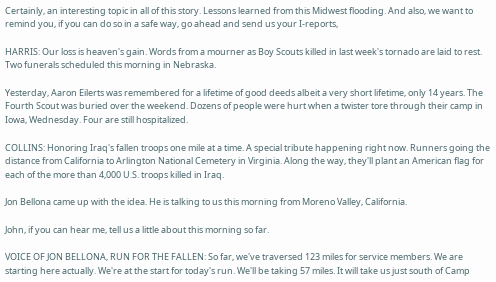Certainly, an interesting topic in all of this story. Lessons learned from this Midwest flooding. And also, we want to remind you, if you can do so in a safe way, go ahead and send us your I-reports,

HARRIS: Our loss is heaven's gain. Words from a mourner as Boy Scouts killed in last week's tornado are laid to rest. Two funerals scheduled this morning in Nebraska.

Yesterday, Aaron Eilerts was remembered for a lifetime of good deeds albeit a very short lifetime, only 14 years. The Fourth Scout was buried over the weekend. Dozens of people were hurt when a twister tore through their camp in Iowa, Wednesday. Four are still hospitalized.

COLLINS: Honoring Iraq's fallen troops one mile at a time. A special tribute happening right now. Runners going the distance from California to Arlington National Cemetery in Virginia. Along the way, they'll plant an American flag for each of the more than 4,000 U.S. troops killed in Iraq.

Jon Bellona came up with the idea. He is talking to us this morning from Moreno Valley, California.

John, if you can hear me, tell us a little about this morning so far.

VOICE OF JON BELLONA, RUN FOR THE FALLEN: So far, we've traversed 123 miles for service members. We are starting here actually. We're at the start for today's run. We'll be taking 57 miles. It will take us just south of Camp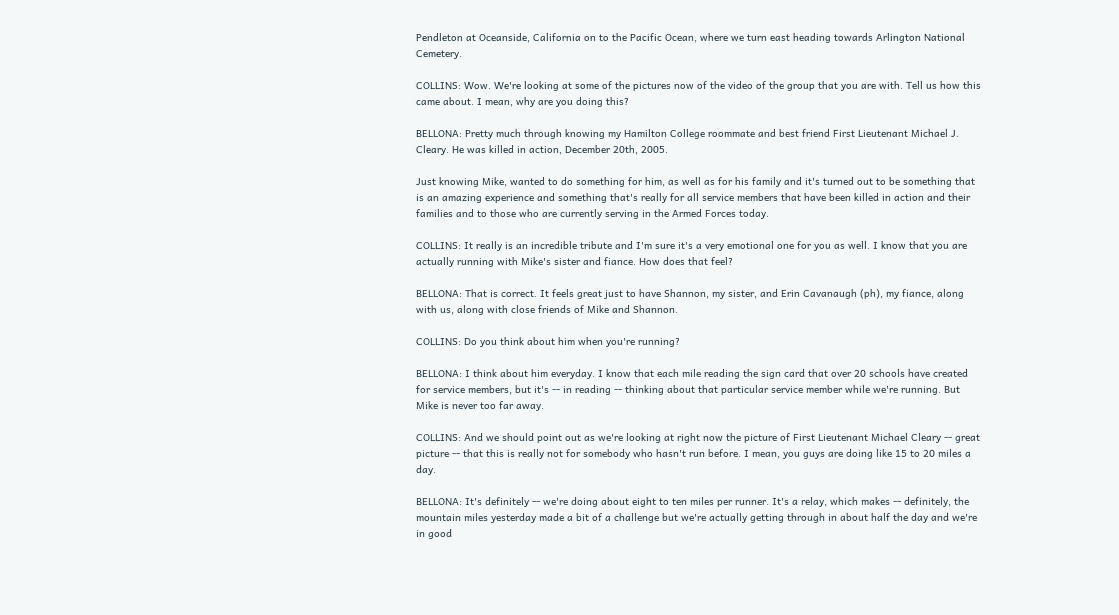Pendleton at Oceanside, California on to the Pacific Ocean, where we turn east heading towards Arlington National Cemetery.

COLLINS: Wow. We're looking at some of the pictures now of the video of the group that you are with. Tell us how this came about. I mean, why are you doing this?

BELLONA: Pretty much through knowing my Hamilton College roommate and best friend First Lieutenant Michael J. Cleary. He was killed in action, December 20th, 2005.

Just knowing Mike, wanted to do something for him, as well as for his family and it's turned out to be something that is an amazing experience and something that's really for all service members that have been killed in action and their families and to those who are currently serving in the Armed Forces today.

COLLINS: It really is an incredible tribute and I'm sure it's a very emotional one for you as well. I know that you are actually running with Mike's sister and fiance. How does that feel?

BELLONA: That is correct. It feels great just to have Shannon, my sister, and Erin Cavanaugh (ph), my fiance, along with us, along with close friends of Mike and Shannon.

COLLINS: Do you think about him when you're running?

BELLONA: I think about him everyday. I know that each mile reading the sign card that over 20 schools have created for service members, but it's -- in reading -- thinking about that particular service member while we're running. But Mike is never too far away.

COLLINS: And we should point out as we're looking at right now the picture of First Lieutenant Michael Cleary -- great picture -- that this is really not for somebody who hasn't run before. I mean, you guys are doing like 15 to 20 miles a day.

BELLONA: It's definitely -- we're doing about eight to ten miles per runner. It's a relay, which makes -- definitely, the mountain miles yesterday made a bit of a challenge but we're actually getting through in about half the day and we're in good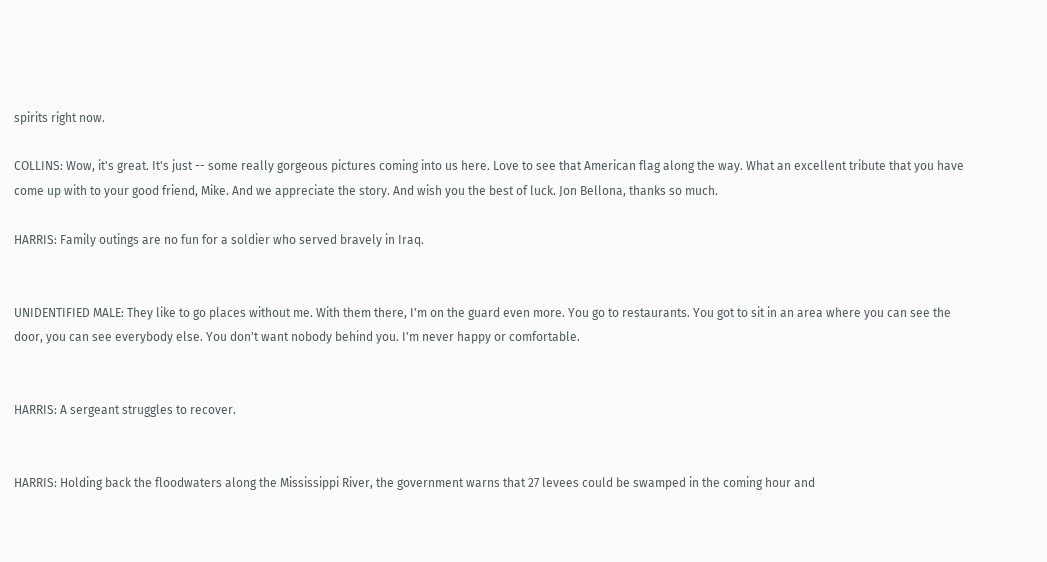spirits right now.

COLLINS: Wow, it's great. It's just -- some really gorgeous pictures coming into us here. Love to see that American flag along the way. What an excellent tribute that you have come up with to your good friend, Mike. And we appreciate the story. And wish you the best of luck. Jon Bellona, thanks so much.

HARRIS: Family outings are no fun for a soldier who served bravely in Iraq.


UNIDENTIFIED MALE: They like to go places without me. With them there, I'm on the guard even more. You go to restaurants. You got to sit in an area where you can see the door, you can see everybody else. You don't want nobody behind you. I'm never happy or comfortable.


HARRIS: A sergeant struggles to recover.


HARRIS: Holding back the floodwaters along the Mississippi River, the government warns that 27 levees could be swamped in the coming hour and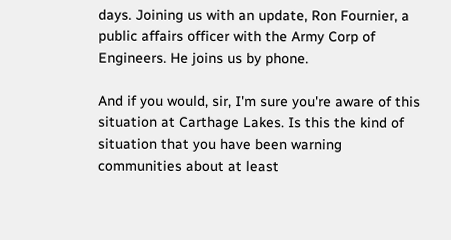days. Joining us with an update, Ron Fournier, a public affairs officer with the Army Corp of Engineers. He joins us by phone.

And if you would, sir, I'm sure you're aware of this situation at Carthage Lakes. Is this the kind of situation that you have been warning communities about at least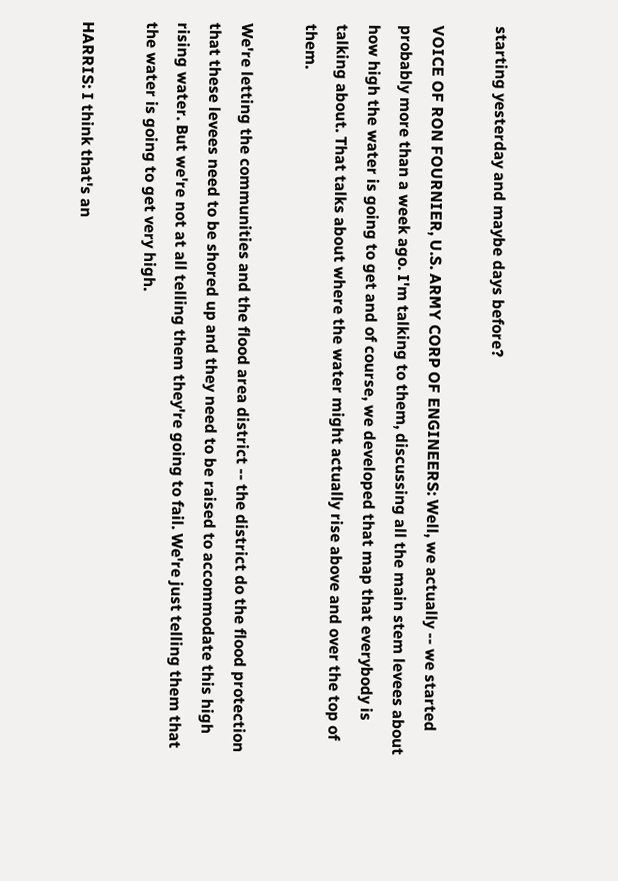starting yesterday and maybe days before?

VOICE OF RON FOURNIER, U.S. ARMY CORP OF ENGINEERS: Well, we actually -- we started probably more than a week ago. I'm talking to them, discussing all the main stem levees about how high the water is going to get and of course, we developed that map that everybody is talking about. That talks about where the water might actually rise above and over the top of them.

We're letting the communities and the flood area district -- the district do the flood protection that these levees need to be shored up and they need to be raised to accommodate this high rising water. But we're not at all telling them they're going to fail. We're just telling them that the water is going to get very high.

HARRIS: I think that's an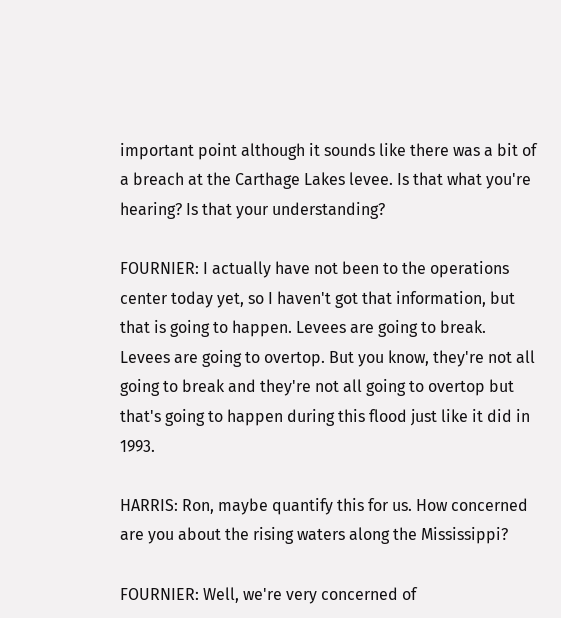important point although it sounds like there was a bit of a breach at the Carthage Lakes levee. Is that what you're hearing? Is that your understanding?

FOURNIER: I actually have not been to the operations center today yet, so I haven't got that information, but that is going to happen. Levees are going to break. Levees are going to overtop. But you know, they're not all going to break and they're not all going to overtop but that's going to happen during this flood just like it did in 1993.

HARRIS: Ron, maybe quantify this for us. How concerned are you about the rising waters along the Mississippi?

FOURNIER: Well, we're very concerned of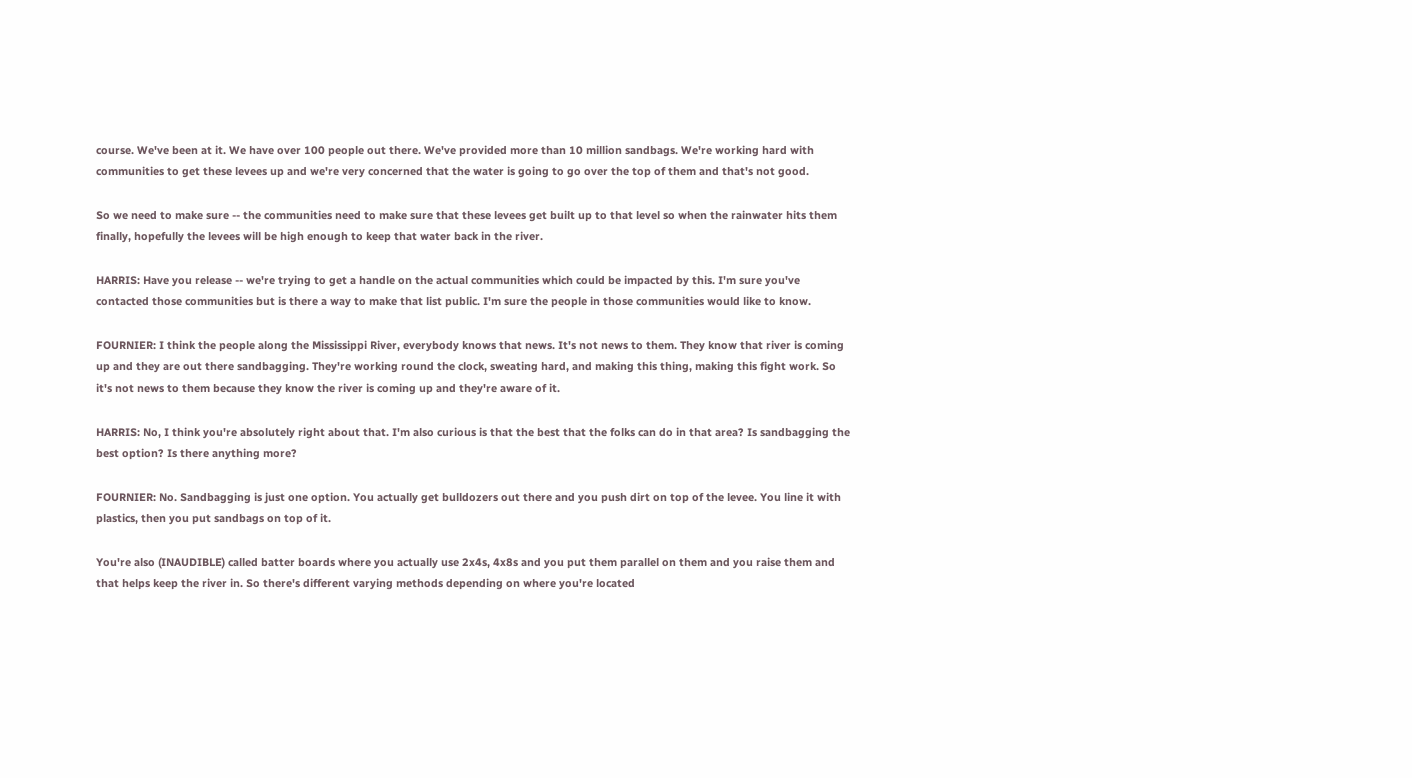course. We've been at it. We have over 100 people out there. We've provided more than 10 million sandbags. We're working hard with communities to get these levees up and we're very concerned that the water is going to go over the top of them and that's not good.

So we need to make sure -- the communities need to make sure that these levees get built up to that level so when the rainwater hits them finally, hopefully the levees will be high enough to keep that water back in the river.

HARRIS: Have you release -- we're trying to get a handle on the actual communities which could be impacted by this. I'm sure you've contacted those communities but is there a way to make that list public. I'm sure the people in those communities would like to know.

FOURNIER: I think the people along the Mississippi River, everybody knows that news. It's not news to them. They know that river is coming up and they are out there sandbagging. They're working round the clock, sweating hard, and making this thing, making this fight work. So it's not news to them because they know the river is coming up and they're aware of it.

HARRIS: No, I think you're absolutely right about that. I'm also curious is that the best that the folks can do in that area? Is sandbagging the best option? Is there anything more?

FOURNIER: No. Sandbagging is just one option. You actually get bulldozers out there and you push dirt on top of the levee. You line it with plastics, then you put sandbags on top of it.

You're also (INAUDIBLE) called batter boards where you actually use 2x4s, 4x8s and you put them parallel on them and you raise them and that helps keep the river in. So there's different varying methods depending on where you're located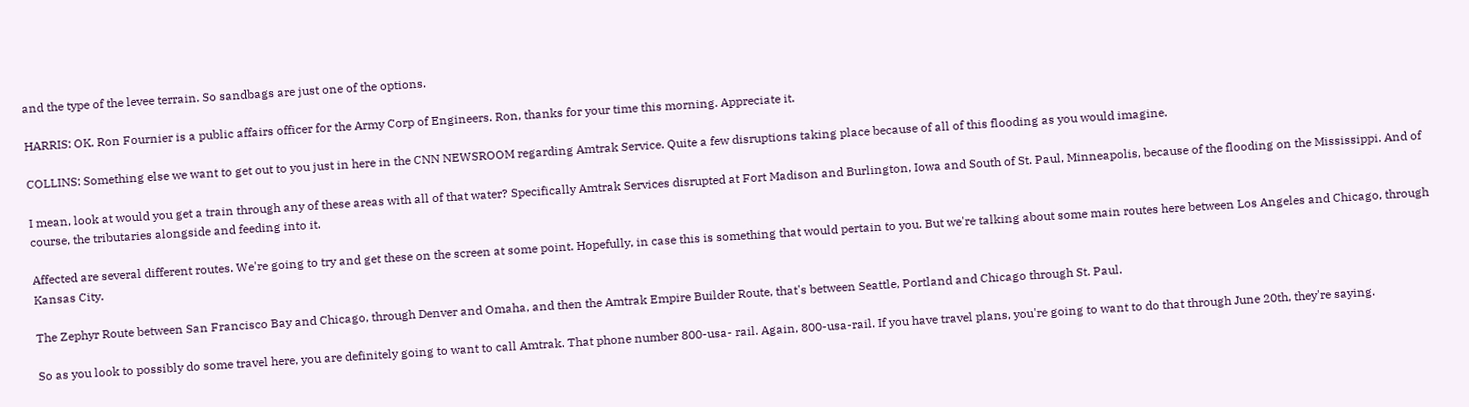and the type of the levee terrain. So sandbags are just one of the options.

HARRIS: OK. Ron Fournier is a public affairs officer for the Army Corp of Engineers. Ron, thanks for your time this morning. Appreciate it.

COLLINS: Something else we want to get out to you just in here in the CNN NEWSROOM regarding Amtrak Service. Quite a few disruptions taking place because of all of this flooding as you would imagine.

I mean, look at would you get a train through any of these areas with all of that water? Specifically Amtrak Services disrupted at Fort Madison and Burlington, Iowa and South of St. Paul, Minneapolis, because of the flooding on the Mississippi. And of course, the tributaries alongside and feeding into it.

Affected are several different routes. We're going to try and get these on the screen at some point. Hopefully, in case this is something that would pertain to you. But we're talking about some main routes here between Los Angeles and Chicago, through Kansas City.

The Zephyr Route between San Francisco Bay and Chicago, through Denver and Omaha, and then the Amtrak Empire Builder Route, that's between Seattle, Portland and Chicago through St. Paul.

So as you look to possibly do some travel here, you are definitely going to want to call Amtrak. That phone number 800-usa- rail. Again, 800-usa-rail. If you have travel plans, you're going to want to do that through June 20th, they're saying.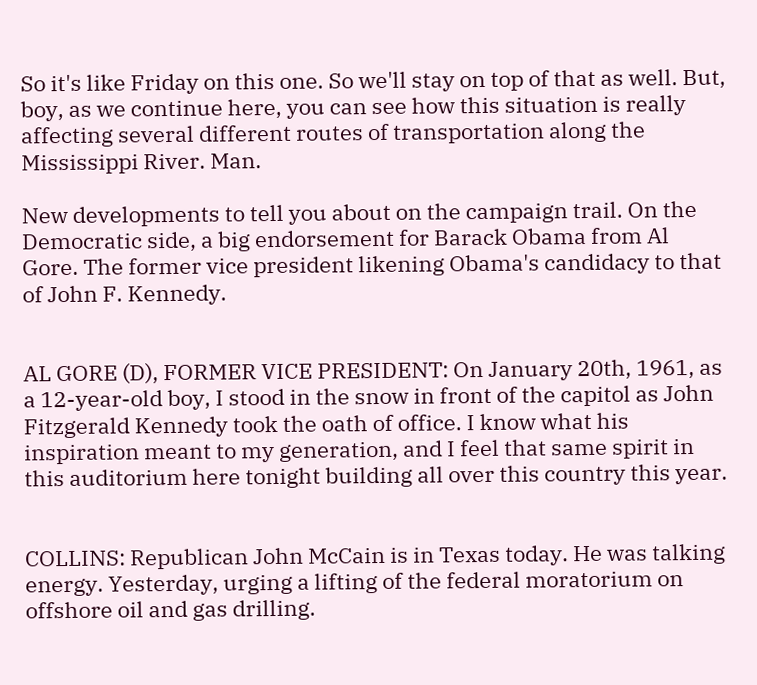So it's like Friday on this one. So we'll stay on top of that as well. But, boy, as we continue here, you can see how this situation is really affecting several different routes of transportation along the Mississippi River. Man.

New developments to tell you about on the campaign trail. On the Democratic side, a big endorsement for Barack Obama from Al Gore. The former vice president likening Obama's candidacy to that of John F. Kennedy.


AL GORE (D), FORMER VICE PRESIDENT: On January 20th, 1961, as a 12-year-old boy, I stood in the snow in front of the capitol as John Fitzgerald Kennedy took the oath of office. I know what his inspiration meant to my generation, and I feel that same spirit in this auditorium here tonight building all over this country this year.


COLLINS: Republican John McCain is in Texas today. He was talking energy. Yesterday, urging a lifting of the federal moratorium on offshore oil and gas drilling.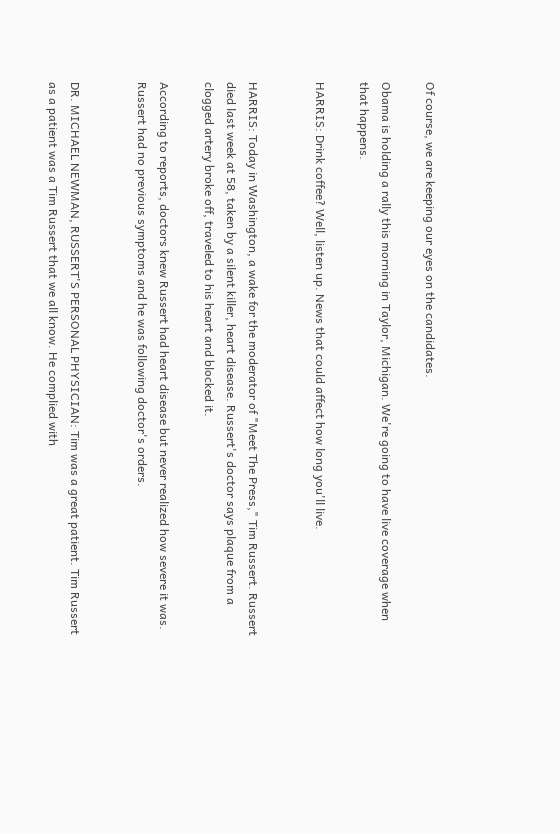Of course, we are keeping our eyes on the candidates.

Obama is holding a rally this morning in Taylor, Michigan. We're going to have live coverage when that happens.

HARRIS: Drink coffee? Well, listen up. News that could affect how long you'll live.


HARRIS: Today in Washington, a wake for the moderator of "Meet The Press," Tim Russert. Russert died last week at 58, taken by a silent killer, heart disease. Russert's doctor says plaque from a clogged artery broke off, traveled to his heart and blocked it.

According to reports, doctors knew Russert had heart disease but never realized how severe it was. Russert had no previous symptoms and he was following doctor's orders.


DR. MICHAEL NEWMAN, RUSSERT'S PERSONAL PHYSICIAN: Tim was a great patient. Tim Russert as a patient was a Tim Russert that we all know. He complied with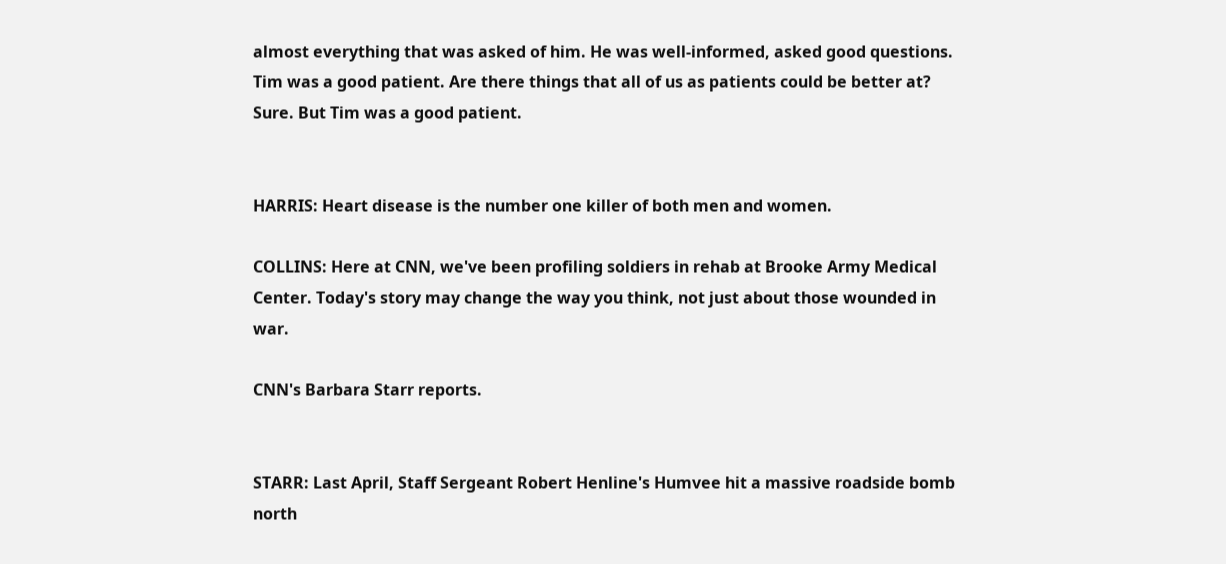almost everything that was asked of him. He was well-informed, asked good questions. Tim was a good patient. Are there things that all of us as patients could be better at? Sure. But Tim was a good patient.


HARRIS: Heart disease is the number one killer of both men and women.

COLLINS: Here at CNN, we've been profiling soldiers in rehab at Brooke Army Medical Center. Today's story may change the way you think, not just about those wounded in war.

CNN's Barbara Starr reports.


STARR: Last April, Staff Sergeant Robert Henline's Humvee hit a massive roadside bomb north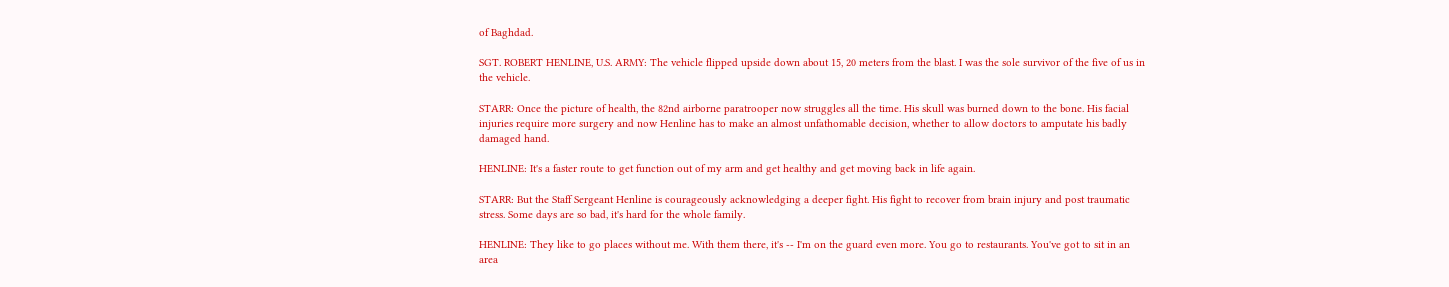of Baghdad.

SGT. ROBERT HENLINE, U.S. ARMY: The vehicle flipped upside down about 15, 20 meters from the blast. I was the sole survivor of the five of us in the vehicle.

STARR: Once the picture of health, the 82nd airborne paratrooper now struggles all the time. His skull was burned down to the bone. His facial injuries require more surgery and now Henline has to make an almost unfathomable decision, whether to allow doctors to amputate his badly damaged hand.

HENLINE: It's a faster route to get function out of my arm and get healthy and get moving back in life again.

STARR: But the Staff Sergeant Henline is courageously acknowledging a deeper fight. His fight to recover from brain injury and post traumatic stress. Some days are so bad, it's hard for the whole family.

HENLINE: They like to go places without me. With them there, it's -- I'm on the guard even more. You go to restaurants. You've got to sit in an area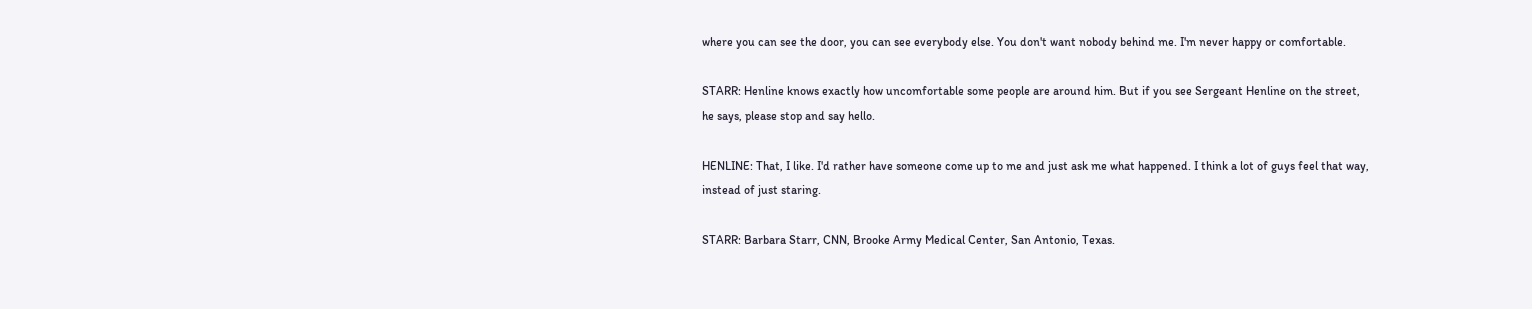where you can see the door, you can see everybody else. You don't want nobody behind me. I'm never happy or comfortable.

STARR: Henline knows exactly how uncomfortable some people are around him. But if you see Sergeant Henline on the street, he says, please stop and say hello.

HENLINE: That, I like. I'd rather have someone come up to me and just ask me what happened. I think a lot of guys feel that way, instead of just staring.

STARR: Barbara Starr, CNN, Brooke Army Medical Center, San Antonio, Texas.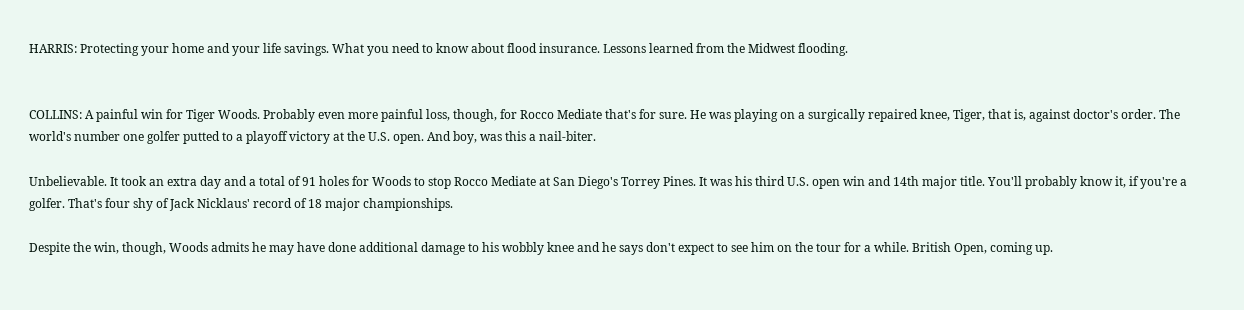HARRIS: Protecting your home and your life savings. What you need to know about flood insurance. Lessons learned from the Midwest flooding.


COLLINS: A painful win for Tiger Woods. Probably even more painful loss, though, for Rocco Mediate that's for sure. He was playing on a surgically repaired knee, Tiger, that is, against doctor's order. The world's number one golfer putted to a playoff victory at the U.S. open. And boy, was this a nail-biter.

Unbelievable. It took an extra day and a total of 91 holes for Woods to stop Rocco Mediate at San Diego's Torrey Pines. It was his third U.S. open win and 14th major title. You'll probably know it, if you're a golfer. That's four shy of Jack Nicklaus' record of 18 major championships.

Despite the win, though, Woods admits he may have done additional damage to his wobbly knee and he says don't expect to see him on the tour for a while. British Open, coming up.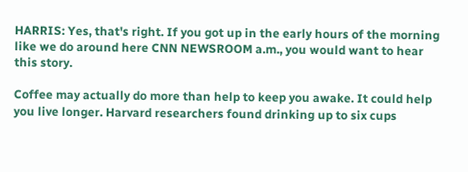HARRIS: Yes, that's right. If you got up in the early hours of the morning like we do around here CNN NEWSROOM a.m., you would want to hear this story.

Coffee may actually do more than help to keep you awake. It could help you live longer. Harvard researchers found drinking up to six cups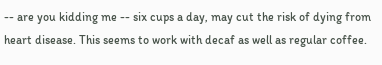-- are you kidding me -- six cups a day, may cut the risk of dying from heart disease. This seems to work with decaf as well as regular coffee.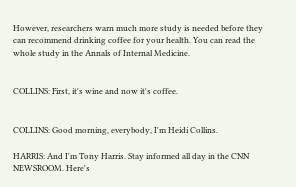However, researchers warn much more study is needed before they can recommend drinking coffee for your health. You can read the whole study in the Annals of Internal Medicine.


COLLINS: First, it's wine and now it's coffee.


COLLINS: Good morning, everybody, I'm Heidi Collins.

HARRIS: And I'm Tony Harris. Stay informed all day in the CNN NEWSROOM. Here's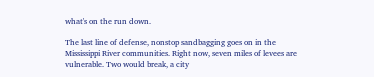what's on the run down.

The last line of defense, nonstop sandbagging goes on in the Mississippi River communities. Right now, seven miles of levees are vulnerable. Two would break, a city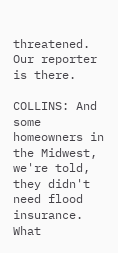threatened. Our reporter is there.

COLLINS: And some homeowners in the Midwest, we're told, they didn't need flood insurance. What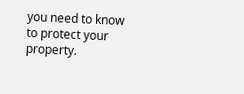you need to know to protect your property.